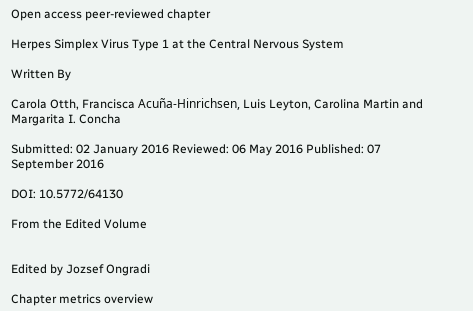Open access peer-reviewed chapter

Herpes Simplex Virus Type 1 at the Central Nervous System

Written By

Carola Otth, Francisca Acuña‐Hinrichsen, Luis Leyton, Carolina Martin and Margarita I. Concha

Submitted: 02 January 2016 Reviewed: 06 May 2016 Published: 07 September 2016

DOI: 10.5772/64130

From the Edited Volume


Edited by Jozsef Ongradi

Chapter metrics overview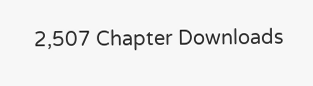2,507 Chapter Downloads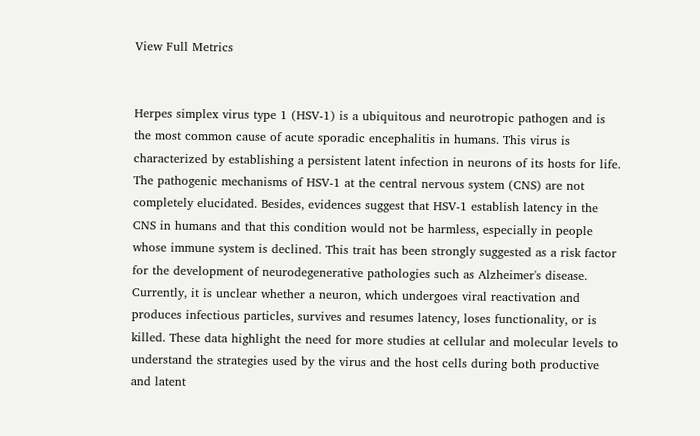View Full Metrics


Herpes simplex virus type 1 (HSV‐1) is a ubiquitous and neurotropic pathogen and is the most common cause of acute sporadic encephalitis in humans. This virus is characterized by establishing a persistent latent infection in neurons of its hosts for life. The pathogenic mechanisms of HSV‐1 at the central nervous system (CNS) are not completely elucidated. Besides, evidences suggest that HSV‐1 establish latency in the CNS in humans and that this condition would not be harmless, especially in people whose immune system is declined. This trait has been strongly suggested as a risk factor for the development of neurodegenerative pathologies such as Alzheimer's disease. Currently, it is unclear whether a neuron, which undergoes viral reactivation and produces infectious particles, survives and resumes latency, loses functionality, or is killed. These data highlight the need for more studies at cellular and molecular levels to understand the strategies used by the virus and the host cells during both productive and latent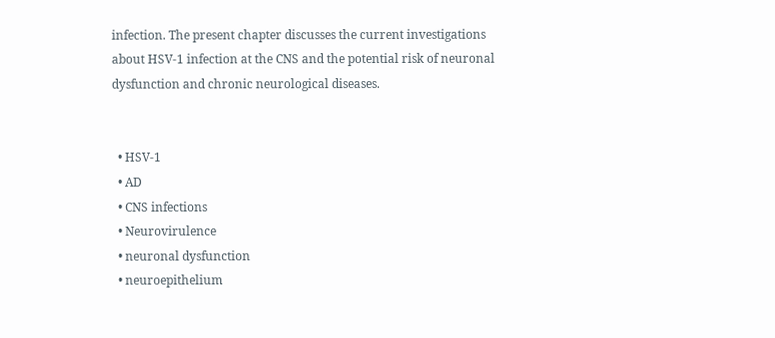infection. The present chapter discusses the current investigations about HSV‐1 infection at the CNS and the potential risk of neuronal dysfunction and chronic neurological diseases.


  • HSV‐1
  • AD
  • CNS infections
  • Neurovirulence
  • neuronal dysfunction
  • neuroepithelium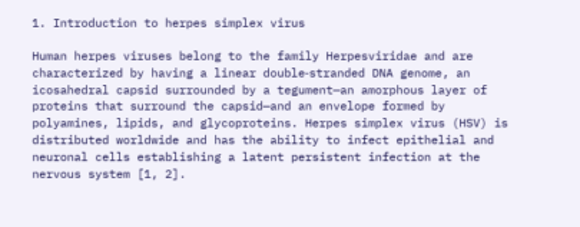1. Introduction to herpes simplex virus

Human herpes viruses belong to the family Herpesviridae and are characterized by having a linear double‐stranded DNA genome, an icosahedral capsid surrounded by a tegument—an amorphous layer of proteins that surround the capsid—and an envelope formed by polyamines, lipids, and glycoproteins. Herpes simplex virus (HSV) is distributed worldwide and has the ability to infect epithelial and neuronal cells establishing a latent persistent infection at the nervous system [1, 2].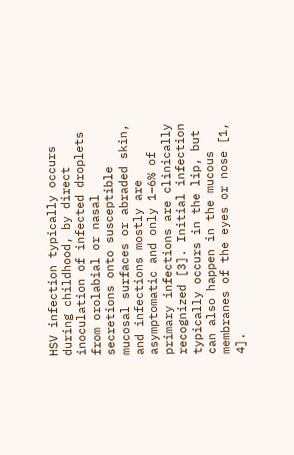HSV infection typically occurs during childhood, by direct inoculation of infected droplets from orolabial or nasal secretions onto susceptible mucosal surfaces or abraded skin, and infections mostly are asymptomatic and only 1–6% of primary infections are clinically recognized [3]. Initial infection typically occurs in the lip, but can also happen in the mucous membranes of the eyes or nose [1, 4].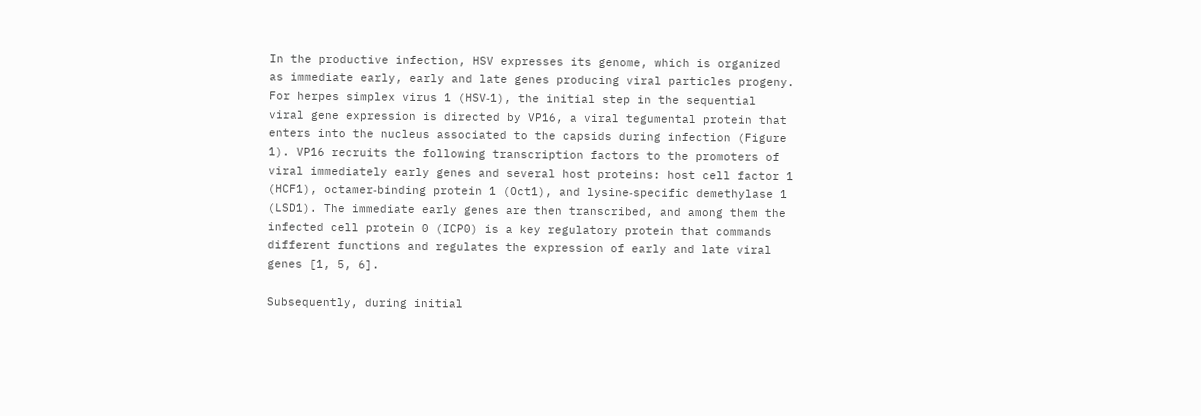In the productive infection, HSV expresses its genome, which is organized as immediate early, early and late genes producing viral particles progeny. For herpes simplex virus 1 (HSV‐1), the initial step in the sequential viral gene expression is directed by VP16, a viral tegumental protein that enters into the nucleus associated to the capsids during infection (Figure 1). VP16 recruits the following transcription factors to the promoters of viral immediately early genes and several host proteins: host cell factor 1 (HCF1), octamer‐binding protein 1 (Oct1), and lysine‐specific demethylase 1 (LSD1). The immediate early genes are then transcribed, and among them the infected cell protein 0 (ICP0) is a key regulatory protein that commands different functions and regulates the expression of early and late viral genes [1, 5, 6].

Subsequently, during initial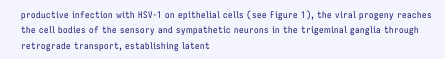productive infection with HSV‐1 on epithelial cells (see Figure 1), the viral progeny reaches the cell bodies of the sensory and sympathetic neurons in the trigeminal ganglia through retrograde transport, establishing latent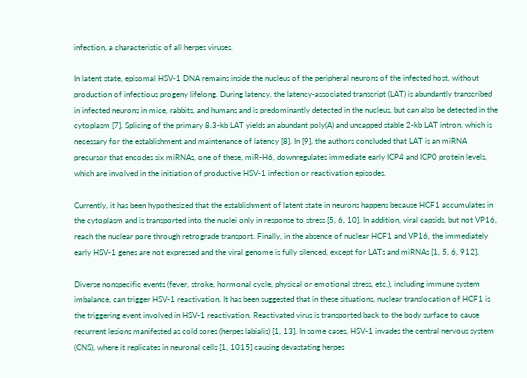infection, a characteristic of all herpes viruses.

In latent state, episomal HSV‐1 DNA remains inside the nucleus of the peripheral neurons of the infected host, without production of infectious progeny lifelong. During latency, the latency‐associated transcript (LAT) is abundantly transcribed in infected neurons in mice, rabbits, and humans and is predominantly detected in the nucleus, but can also be detected in the cytoplasm [7]. Splicing of the primary 8.3‐kb LAT yields an abundant poly(A) and uncapped stable 2‐kb LAT intron, which is necessary for the establishment and maintenance of latency [8]. In [9], the authors concluded that LAT is an miRNA precursor that encodes six miRNAs, one of these, miR‐H6, downregulates immediate early ICP4 and ICP0 protein levels, which are involved in the initiation of productive HSV‐1 infection or reactivation episodes.

Currently, it has been hypothesized that the establishment of latent state in neurons happens because HCF1 accumulates in the cytoplasm and is transported into the nuclei only in response to stress [5, 6, 10]. In addition, viral capsids, but not VP16, reach the nuclear pore through retrograde transport. Finally, in the absence of nuclear HCF1 and VP16, the immediately early HSV‐1 genes are not expressed and the viral genome is fully silenced, except for LATs and miRNAs [1, 5, 6, 912].

Diverse nonspecific events (fever, stroke, hormonal cycle, physical or emotional stress, etc.), including immune system imbalance, can trigger HSV‐1 reactivation. It has been suggested that in these situations, nuclear translocation of HCF1 is the triggering event involved in HSV‐1 reactivation. Reactivated virus is transported back to the body surface to cause recurrent lesions manifested as cold sores (herpes labialis) [1, 13]. In some cases, HSV‐1 invades the central nervous system (CNS), where it replicates in neuronal cells [1, 1015] causing devastating herpes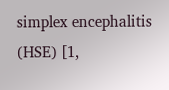simplex encephalitis (HSE) [1,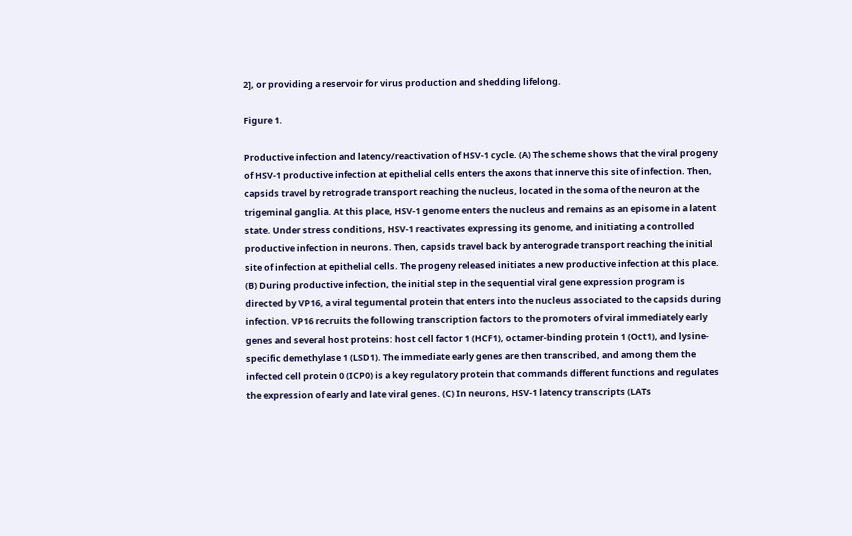2], or providing a reservoir for virus production and shedding lifelong.

Figure 1.

Productive infection and latency/reactivation of HSV‐1 cycle. (A) The scheme shows that the viral progeny of HSV‐1 productive infection at epithelial cells enters the axons that innerve this site of infection. Then, capsids travel by retrograde transport reaching the nucleus, located in the soma of the neuron at the trigeminal ganglia. At this place, HSV‐1 genome enters the nucleus and remains as an episome in a latent state. Under stress conditions, HSV‐1 reactivates expressing its genome, and initiating a controlled productive infection in neurons. Then, capsids travel back by anterograde transport reaching the initial site of infection at epithelial cells. The progeny released initiates a new productive infection at this place. (B) During productive infection, the initial step in the sequential viral gene expression program is directed by VP16, a viral tegumental protein that enters into the nucleus associated to the capsids during infection. VP16 recruits the following transcription factors to the promoters of viral immediately early genes and several host proteins: host cell factor 1 (HCF1), octamer‐binding protein 1 (Oct1), and lysine‐specific demethylase 1 (LSD1). The immediate early genes are then transcribed, and among them the infected cell protein 0 (ICP0) is a key regulatory protein that commands different functions and regulates the expression of early and late viral genes. (C) In neurons, HSV‐1 latency transcripts (LATs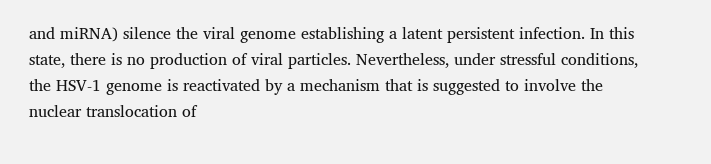and miRNA) silence the viral genome establishing a latent persistent infection. In this state, there is no production of viral particles. Nevertheless, under stressful conditions, the HSV‐1 genome is reactivated by a mechanism that is suggested to involve the nuclear translocation of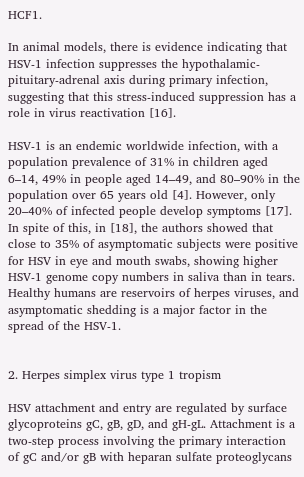HCF1.

In animal models, there is evidence indicating that HSV‐1 infection suppresses the hypothalamic‐pituitary‐adrenal axis during primary infection, suggesting that this stress‐induced suppression has a role in virus reactivation [16].

HSV‐1 is an endemic worldwide infection, with a population prevalence of 31% in children aged 6–14, 49% in people aged 14–49, and 80–90% in the population over 65 years old [4]. However, only 20–40% of infected people develop symptoms [17]. In spite of this, in [18], the authors showed that close to 35% of asymptomatic subjects were positive for HSV in eye and mouth swabs, showing higher HSV‐1 genome copy numbers in saliva than in tears. Healthy humans are reservoirs of herpes viruses, and asymptomatic shedding is a major factor in the spread of the HSV‐1.


2. Herpes simplex virus type 1 tropism

HSV attachment and entry are regulated by surface glycoproteins gC, gB, gD, and gH‐gL. Attachment is a two‐step process involving the primary interaction of gC and/or gB with heparan sulfate proteoglycans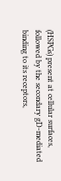(HSPGs) present at cellular surfaces, followed by the secondary gD‐mediated binding to its receptors,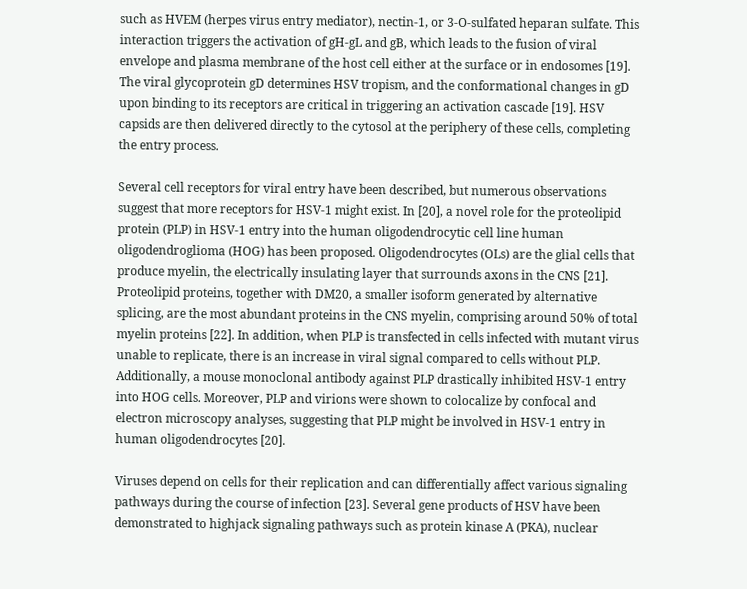such as HVEM (herpes virus entry mediator), nectin‐1, or 3‐O‐sulfated heparan sulfate. This interaction triggers the activation of gH‐gL and gB, which leads to the fusion of viral envelope and plasma membrane of the host cell either at the surface or in endosomes [19]. The viral glycoprotein gD determines HSV tropism, and the conformational changes in gD upon binding to its receptors are critical in triggering an activation cascade [19]. HSV capsids are then delivered directly to the cytosol at the periphery of these cells, completing the entry process.

Several cell receptors for viral entry have been described, but numerous observations suggest that more receptors for HSV‐1 might exist. In [20], a novel role for the proteolipid protein (PLP) in HSV‐1 entry into the human oligodendrocytic cell line human oligodendroglioma (HOG) has been proposed. Oligodendrocytes (OLs) are the glial cells that produce myelin, the electrically insulating layer that surrounds axons in the CNS [21]. Proteolipid proteins, together with DM20, a smaller isoform generated by alternative splicing, are the most abundant proteins in the CNS myelin, comprising around 50% of total myelin proteins [22]. In addition, when PLP is transfected in cells infected with mutant virus unable to replicate, there is an increase in viral signal compared to cells without PLP. Additionally, a mouse monoclonal antibody against PLP drastically inhibited HSV‐1 entry into HOG cells. Moreover, PLP and virions were shown to colocalize by confocal and electron microscopy analyses, suggesting that PLP might be involved in HSV‐1 entry in human oligodendrocytes [20].

Viruses depend on cells for their replication and can differentially affect various signaling pathways during the course of infection [23]. Several gene products of HSV have been demonstrated to highjack signaling pathways such as protein kinase A (PKA), nuclear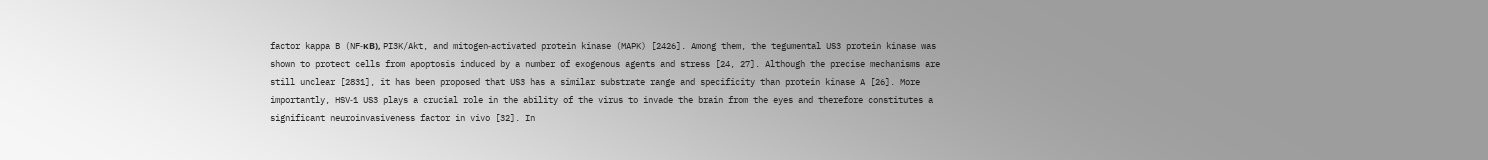factor kappa B (NF‐κB), PI3K/Akt, and mitogen‐activated protein kinase (MAPK) [2426]. Among them, the tegumental US3 protein kinase was shown to protect cells from apoptosis induced by a number of exogenous agents and stress [24, 27]. Although the precise mechanisms are still unclear [2831], it has been proposed that US3 has a similar substrate range and specificity than protein kinase A [26]. More importantly, HSV‐1 US3 plays a crucial role in the ability of the virus to invade the brain from the eyes and therefore constitutes a significant neuroinvasiveness factor in vivo [32]. In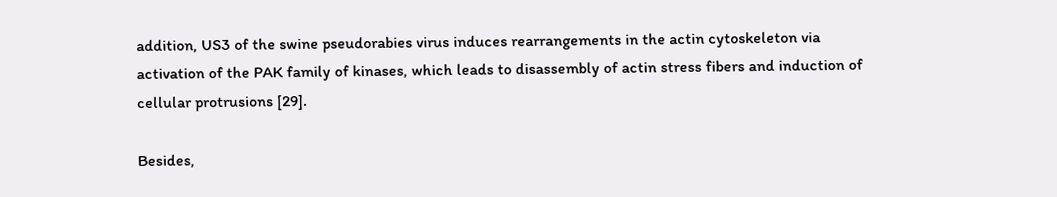addition, US3 of the swine pseudorabies virus induces rearrangements in the actin cytoskeleton via activation of the PAK family of kinases, which leads to disassembly of actin stress fibers and induction of cellular protrusions [29].

Besides,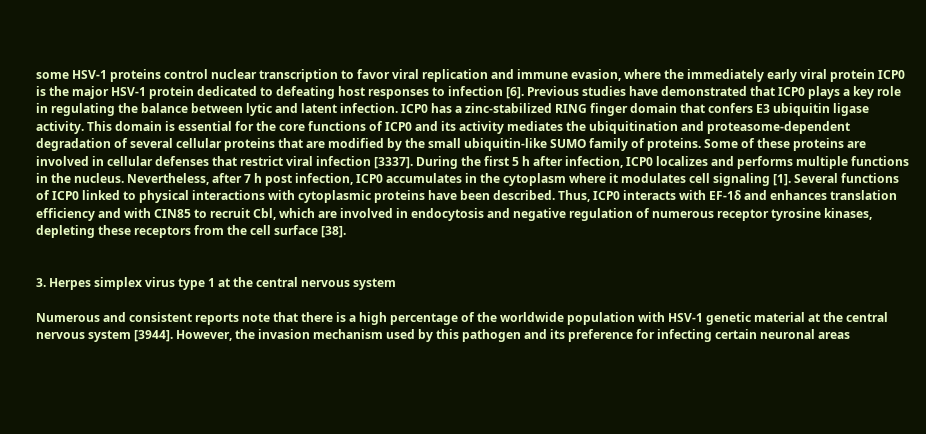some HSV‐1 proteins control nuclear transcription to favor viral replication and immune evasion, where the immediately early viral protein ICP0 is the major HSV‐1 protein dedicated to defeating host responses to infection [6]. Previous studies have demonstrated that ICP0 plays a key role in regulating the balance between lytic and latent infection. ICP0 has a zinc‐stabilized RING finger domain that confers E3 ubiquitin ligase activity. This domain is essential for the core functions of ICP0 and its activity mediates the ubiquitination and proteasome‐dependent degradation of several cellular proteins that are modified by the small ubiquitin‐like SUMO family of proteins. Some of these proteins are involved in cellular defenses that restrict viral infection [3337]. During the first 5 h after infection, ICP0 localizes and performs multiple functions in the nucleus. Nevertheless, after 7 h post infection, ICP0 accumulates in the cytoplasm where it modulates cell signaling [1]. Several functions of ICP0 linked to physical interactions with cytoplasmic proteins have been described. Thus, ICP0 interacts with EF‐1δ and enhances translation efficiency and with CIN85 to recruit Cbl, which are involved in endocytosis and negative regulation of numerous receptor tyrosine kinases, depleting these receptors from the cell surface [38].


3. Herpes simplex virus type 1 at the central nervous system

Numerous and consistent reports note that there is a high percentage of the worldwide population with HSV‐1 genetic material at the central nervous system [3944]. However, the invasion mechanism used by this pathogen and its preference for infecting certain neuronal areas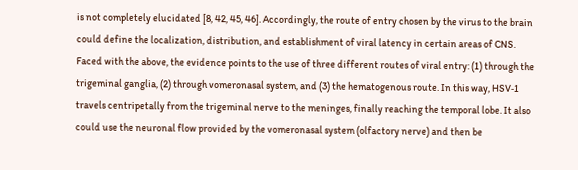is not completely elucidated [8, 42, 45, 46]. Accordingly, the route of entry chosen by the virus to the brain could define the localization, distribution, and establishment of viral latency in certain areas of CNS. Faced with the above, the evidence points to the use of three different routes of viral entry: (1) through the trigeminal ganglia, (2) through vomeronasal system, and (3) the hematogenous route. In this way, HSV‐1 travels centripetally from the trigeminal nerve to the meninges, finally reaching the temporal lobe. It also could use the neuronal flow provided by the vomeronasal system (olfactory nerve) and then be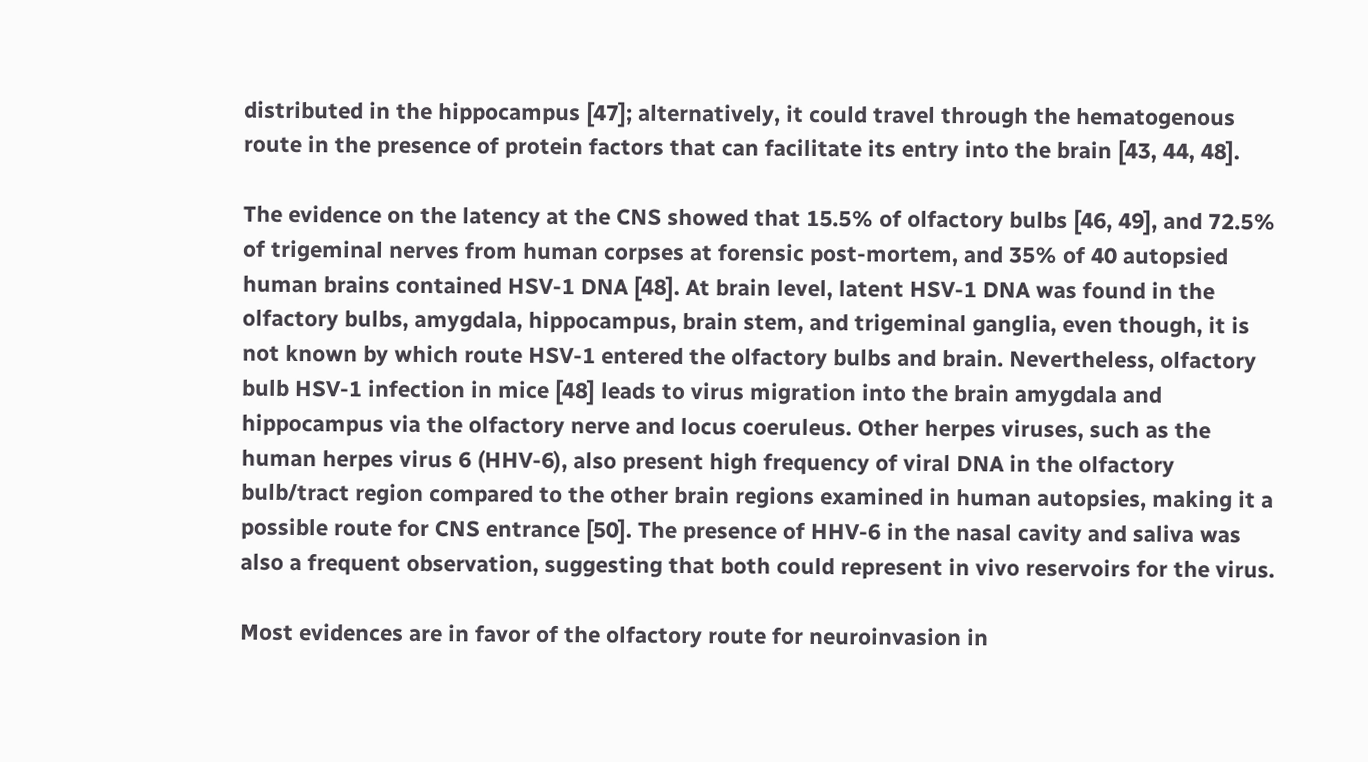distributed in the hippocampus [47]; alternatively, it could travel through the hematogenous route in the presence of protein factors that can facilitate its entry into the brain [43, 44, 48].

The evidence on the latency at the CNS showed that 15.5% of olfactory bulbs [46, 49], and 72.5% of trigeminal nerves from human corpses at forensic post‐mortem, and 35% of 40 autopsied human brains contained HSV‐1 DNA [48]. At brain level, latent HSV‐1 DNA was found in the olfactory bulbs, amygdala, hippocampus, brain stem, and trigeminal ganglia, even though, it is not known by which route HSV‐1 entered the olfactory bulbs and brain. Nevertheless, olfactory bulb HSV‐1 infection in mice [48] leads to virus migration into the brain amygdala and hippocampus via the olfactory nerve and locus coeruleus. Other herpes viruses, such as the human herpes virus 6 (HHV‐6), also present high frequency of viral DNA in the olfactory bulb/tract region compared to the other brain regions examined in human autopsies, making it a possible route for CNS entrance [50]. The presence of HHV‐6 in the nasal cavity and saliva was also a frequent observation, suggesting that both could represent in vivo reservoirs for the virus.

Most evidences are in favor of the olfactory route for neuroinvasion in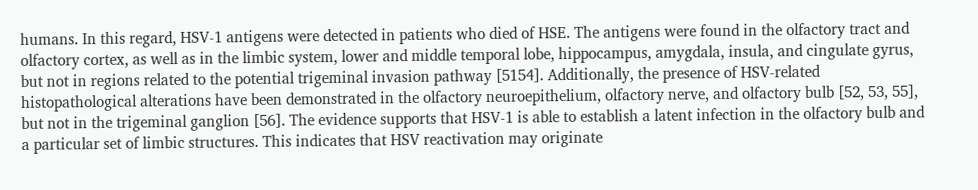humans. In this regard, HSV‐1 antigens were detected in patients who died of HSE. The antigens were found in the olfactory tract and olfactory cortex, as well as in the limbic system, lower and middle temporal lobe, hippocampus, amygdala, insula, and cingulate gyrus, but not in regions related to the potential trigeminal invasion pathway [5154]. Additionally, the presence of HSV‐related histopathological alterations have been demonstrated in the olfactory neuroepithelium, olfactory nerve, and olfactory bulb [52, 53, 55], but not in the trigeminal ganglion [56]. The evidence supports that HSV‐1 is able to establish a latent infection in the olfactory bulb and a particular set of limbic structures. This indicates that HSV reactivation may originate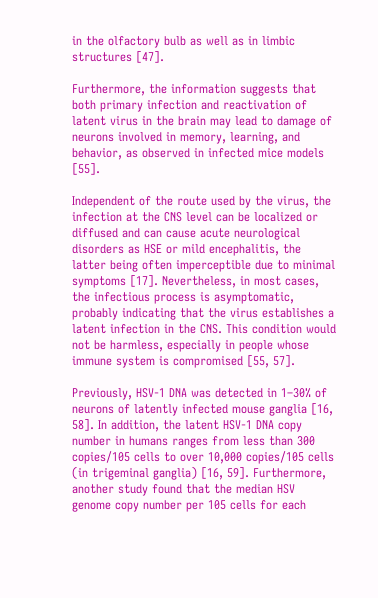in the olfactory bulb as well as in limbic structures [47].

Furthermore, the information suggests that both primary infection and reactivation of latent virus in the brain may lead to damage of neurons involved in memory, learning, and behavior, as observed in infected mice models [55].

Independent of the route used by the virus, the infection at the CNS level can be localized or diffused and can cause acute neurological disorders as HSE or mild encephalitis, the latter being often imperceptible due to minimal symptoms [17]. Nevertheless, in most cases, the infectious process is asymptomatic, probably indicating that the virus establishes a latent infection in the CNS. This condition would not be harmless, especially in people whose immune system is compromised [55, 57].

Previously, HSV‐1 DNA was detected in 1–30% of neurons of latently infected mouse ganglia [16, 58]. In addition, the latent HSV‐1 DNA copy number in humans ranges from less than 300 copies/105 cells to over 10,000 copies/105 cells (in trigeminal ganglia) [16, 59]. Furthermore, another study found that the median HSV genome copy number per 105 cells for each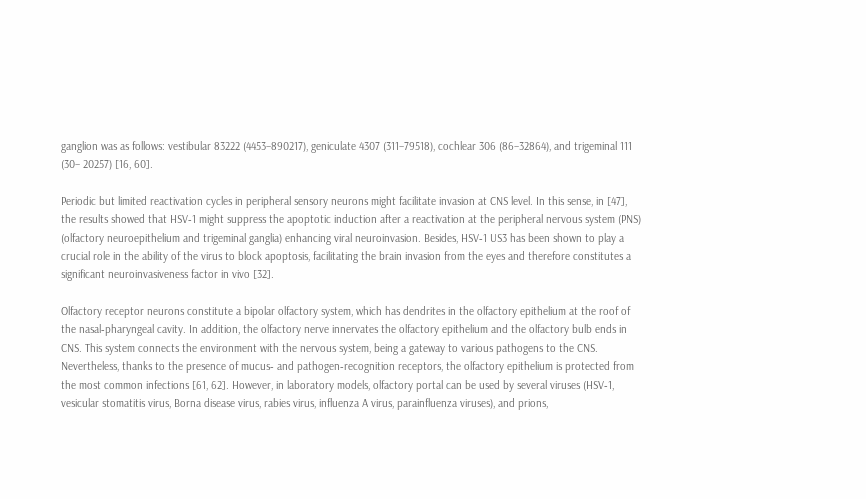ganglion was as follows: vestibular 83222 (4453–890217), geniculate 4307 (311–79518), cochlear 306 (86–32864), and trigeminal 111 (30– 20257) [16, 60].

Periodic but limited reactivation cycles in peripheral sensory neurons might facilitate invasion at CNS level. In this sense, in [47], the results showed that HSV‐1 might suppress the apoptotic induction after a reactivation at the peripheral nervous system (PNS) (olfactory neuroepithelium and trigeminal ganglia) enhancing viral neuroinvasion. Besides, HSV‐1 US3 has been shown to play a crucial role in the ability of the virus to block apoptosis, facilitating the brain invasion from the eyes and therefore constitutes a significant neuroinvasiveness factor in vivo [32].

Olfactory receptor neurons constitute a bipolar olfactory system, which has dendrites in the olfactory epithelium at the roof of the nasal‐pharyngeal cavity. In addition, the olfactory nerve innervates the olfactory epithelium and the olfactory bulb ends in CNS. This system connects the environment with the nervous system, being a gateway to various pathogens to the CNS. Nevertheless, thanks to the presence of mucus‐ and pathogen‐recognition receptors, the olfactory epithelium is protected from the most common infections [61, 62]. However, in laboratory models, olfactory portal can be used by several viruses (HSV‐1, vesicular stomatitis virus, Borna disease virus, rabies virus, influenza A virus, parainfluenza viruses), and prions,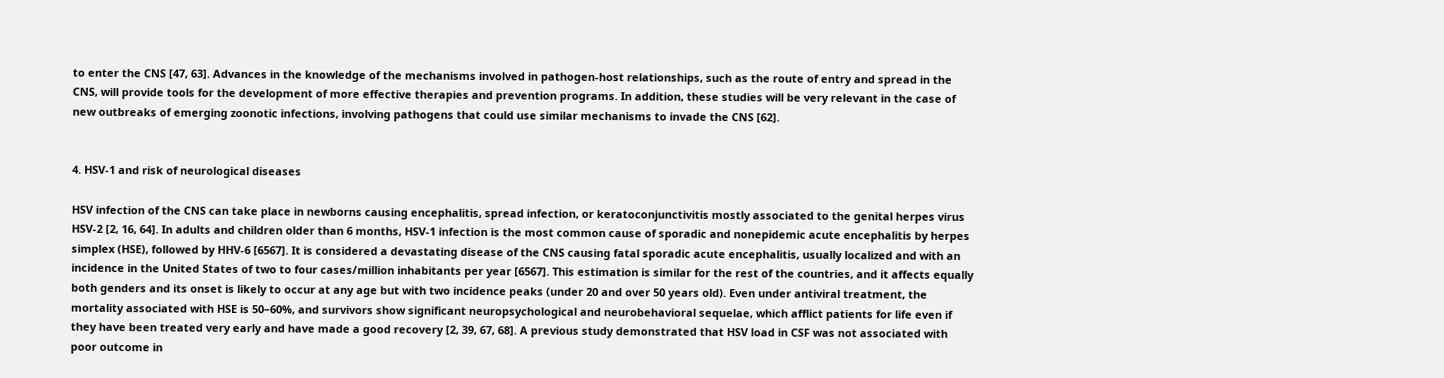to enter the CNS [47, 63]. Advances in the knowledge of the mechanisms involved in pathogen‐host relationships, such as the route of entry and spread in the CNS, will provide tools for the development of more effective therapies and prevention programs. In addition, these studies will be very relevant in the case of new outbreaks of emerging zoonotic infections, involving pathogens that could use similar mechanisms to invade the CNS [62].


4. HSV‐1 and risk of neurological diseases

HSV infection of the CNS can take place in newborns causing encephalitis, spread infection, or keratoconjunctivitis mostly associated to the genital herpes virus HSV‐2 [2, 16, 64]. In adults and children older than 6 months, HSV‐1 infection is the most common cause of sporadic and nonepidemic acute encephalitis by herpes simplex (HSE), followed by HHV‐6 [6567]. It is considered a devastating disease of the CNS causing fatal sporadic acute encephalitis, usually localized and with an incidence in the United States of two to four cases/million inhabitants per year [6567]. This estimation is similar for the rest of the countries, and it affects equally both genders and its onset is likely to occur at any age but with two incidence peaks (under 20 and over 50 years old). Even under antiviral treatment, the mortality associated with HSE is 50–60%, and survivors show significant neuropsychological and neurobehavioral sequelae, which afflict patients for life even if they have been treated very early and have made a good recovery [2, 39, 67, 68]. A previous study demonstrated that HSV load in CSF was not associated with poor outcome in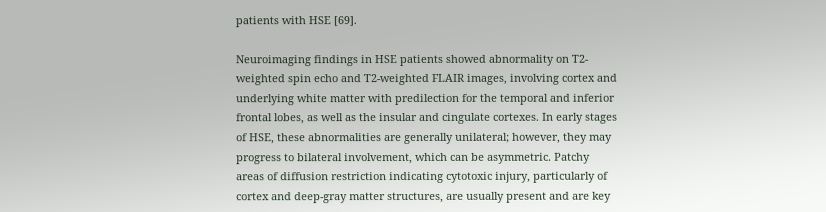patients with HSE [69].

Neuroimaging findings in HSE patients showed abnormality on T2‐weighted spin echo and T2‐weighted FLAIR images, involving cortex and underlying white matter with predilection for the temporal and inferior frontal lobes, as well as the insular and cingulate cortexes. In early stages of HSE, these abnormalities are generally unilateral; however, they may progress to bilateral involvement, which can be asymmetric. Patchy areas of diffusion restriction indicating cytotoxic injury, particularly of cortex and deep‐gray matter structures, are usually present and are key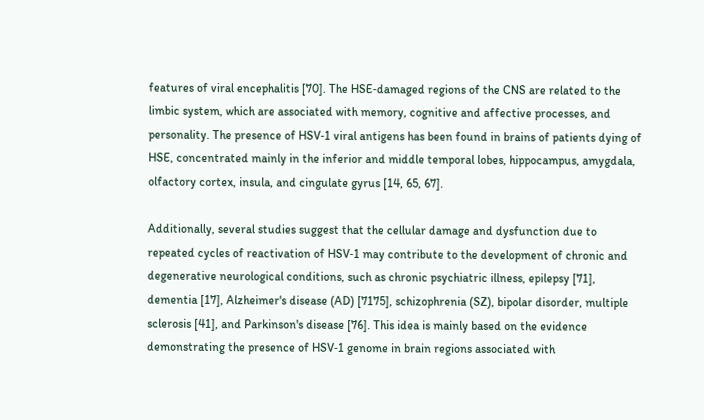features of viral encephalitis [70]. The HSE‐damaged regions of the CNS are related to the limbic system, which are associated with memory, cognitive and affective processes, and personality. The presence of HSV‐1 viral antigens has been found in brains of patients dying of HSE, concentrated mainly in the inferior and middle temporal lobes, hippocampus, amygdala, olfactory cortex, insula, and cingulate gyrus [14, 65, 67].

Additionally, several studies suggest that the cellular damage and dysfunction due to repeated cycles of reactivation of HSV‐1 may contribute to the development of chronic and degenerative neurological conditions, such as chronic psychiatric illness, epilepsy [71], dementia [17], Alzheimer's disease (AD) [7175], schizophrenia (SZ), bipolar disorder, multiple sclerosis [41], and Parkinson's disease [76]. This idea is mainly based on the evidence demonstrating the presence of HSV‐1 genome in brain regions associated with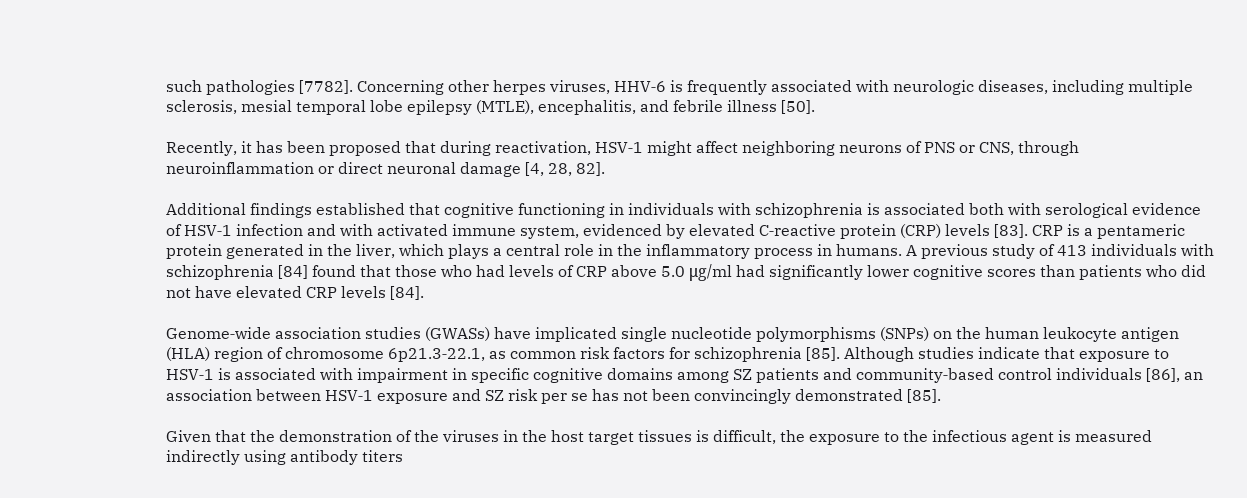such pathologies [7782]. Concerning other herpes viruses, HHV‐6 is frequently associated with neurologic diseases, including multiple sclerosis, mesial temporal lobe epilepsy (MTLE), encephalitis, and febrile illness [50].

Recently, it has been proposed that during reactivation, HSV‐1 might affect neighboring neurons of PNS or CNS, through neuroinflammation or direct neuronal damage [4, 28, 82].

Additional findings established that cognitive functioning in individuals with schizophrenia is associated both with serological evidence of HSV‐1 infection and with activated immune system, evidenced by elevated C‐reactive protein (CRP) levels [83]. CRP is a pentameric protein generated in the liver, which plays a central role in the inflammatory process in humans. A previous study of 413 individuals with schizophrenia [84] found that those who had levels of CRP above 5.0 μg/ml had significantly lower cognitive scores than patients who did not have elevated CRP levels [84].

Genome‐wide association studies (GWASs) have implicated single nucleotide polymorphisms (SNPs) on the human leukocyte antigen (HLA) region of chromosome 6p21.3‐22.1, as common risk factors for schizophrenia [85]. Although studies indicate that exposure to HSV‐1 is associated with impairment in specific cognitive domains among SZ patients and community‐based control individuals [86], an association between HSV‐1 exposure and SZ risk per se has not been convincingly demonstrated [85].

Given that the demonstration of the viruses in the host target tissues is difficult, the exposure to the infectious agent is measured indirectly using antibody titers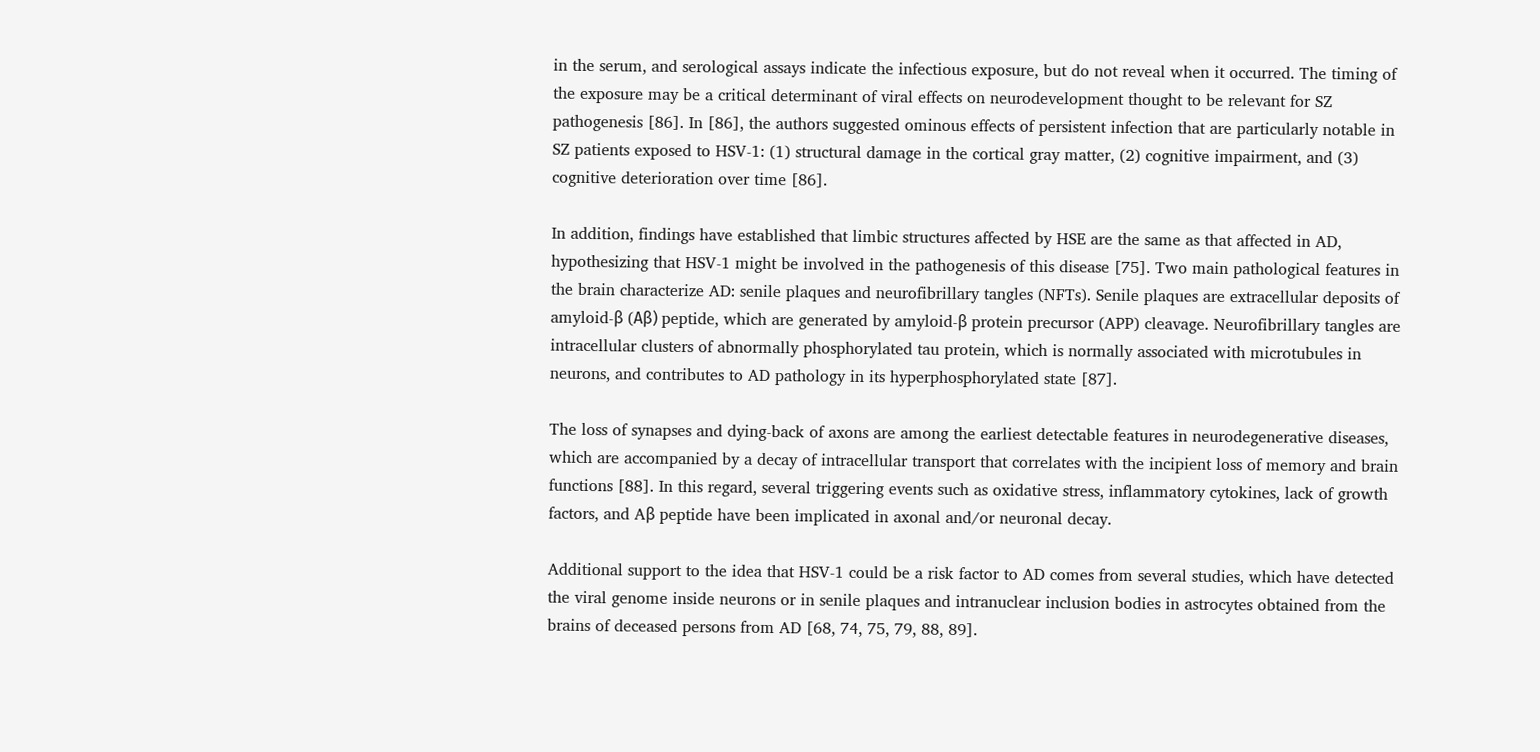in the serum, and serological assays indicate the infectious exposure, but do not reveal when it occurred. The timing of the exposure may be a critical determinant of viral effects on neurodevelopment thought to be relevant for SZ pathogenesis [86]. In [86], the authors suggested ominous effects of persistent infection that are particularly notable in SZ patients exposed to HSV‐1: (1) structural damage in the cortical gray matter, (2) cognitive impairment, and (3) cognitive deterioration over time [86].

In addition, findings have established that limbic structures affected by HSE are the same as that affected in AD, hypothesizing that HSV‐1 might be involved in the pathogenesis of this disease [75]. Two main pathological features in the brain characterize AD: senile plaques and neurofibrillary tangles (NFTs). Senile plaques are extracellular deposits of amyloid‐β (Aβ) peptide, which are generated by amyloid‐β protein precursor (APP) cleavage. Neurofibrillary tangles are intracellular clusters of abnormally phosphorylated tau protein, which is normally associated with microtubules in neurons, and contributes to AD pathology in its hyperphosphorylated state [87].

The loss of synapses and dying‐back of axons are among the earliest detectable features in neurodegenerative diseases, which are accompanied by a decay of intracellular transport that correlates with the incipient loss of memory and brain functions [88]. In this regard, several triggering events such as oxidative stress, inflammatory cytokines, lack of growth factors, and Aβ peptide have been implicated in axonal and/or neuronal decay.

Additional support to the idea that HSV‐1 could be a risk factor to AD comes from several studies, which have detected the viral genome inside neurons or in senile plaques and intranuclear inclusion bodies in astrocytes obtained from the brains of deceased persons from AD [68, 74, 75, 79, 88, 89].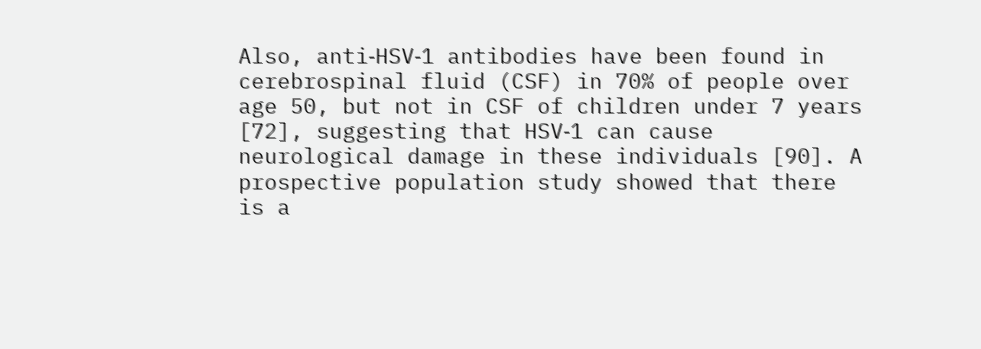Also, anti‐HSV‐1 antibodies have been found in cerebrospinal fluid (CSF) in 70% of people over age 50, but not in CSF of children under 7 years [72], suggesting that HSV‐1 can cause neurological damage in these individuals [90]. A prospective population study showed that there is a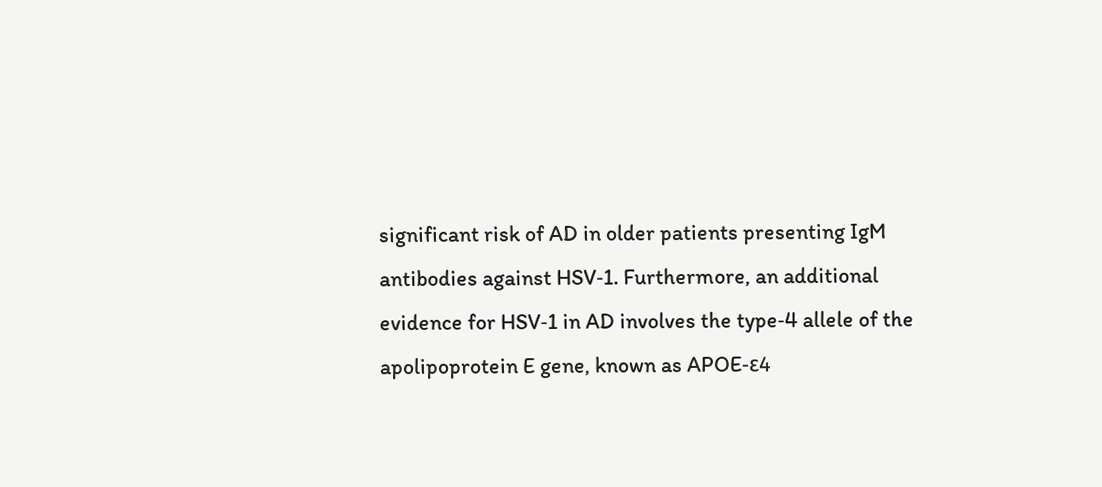significant risk of AD in older patients presenting IgM antibodies against HSV‐1. Furthermore, an additional evidence for HSV‐1 in AD involves the type‐4 allele of the apolipoprotein E gene, known as APOE‐ε4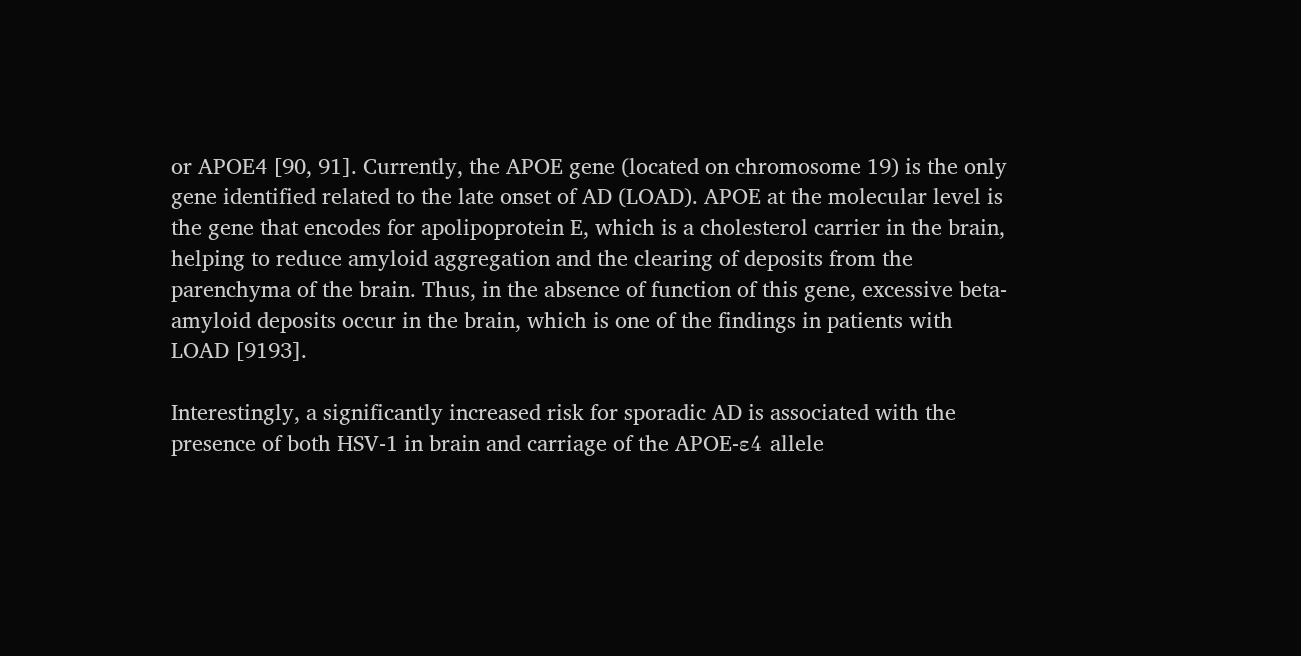or APOE4 [90, 91]. Currently, the APOE gene (located on chromosome 19) is the only gene identified related to the late onset of AD (LOAD). APOE at the molecular level is the gene that encodes for apolipoprotein E, which is a cholesterol carrier in the brain, helping to reduce amyloid aggregation and the clearing of deposits from the parenchyma of the brain. Thus, in the absence of function of this gene, excessive beta‐amyloid deposits occur in the brain, which is one of the findings in patients with LOAD [9193].

Interestingly, a significantly increased risk for sporadic AD is associated with the presence of both HSV‐1 in brain and carriage of the APOE‐ε4 allele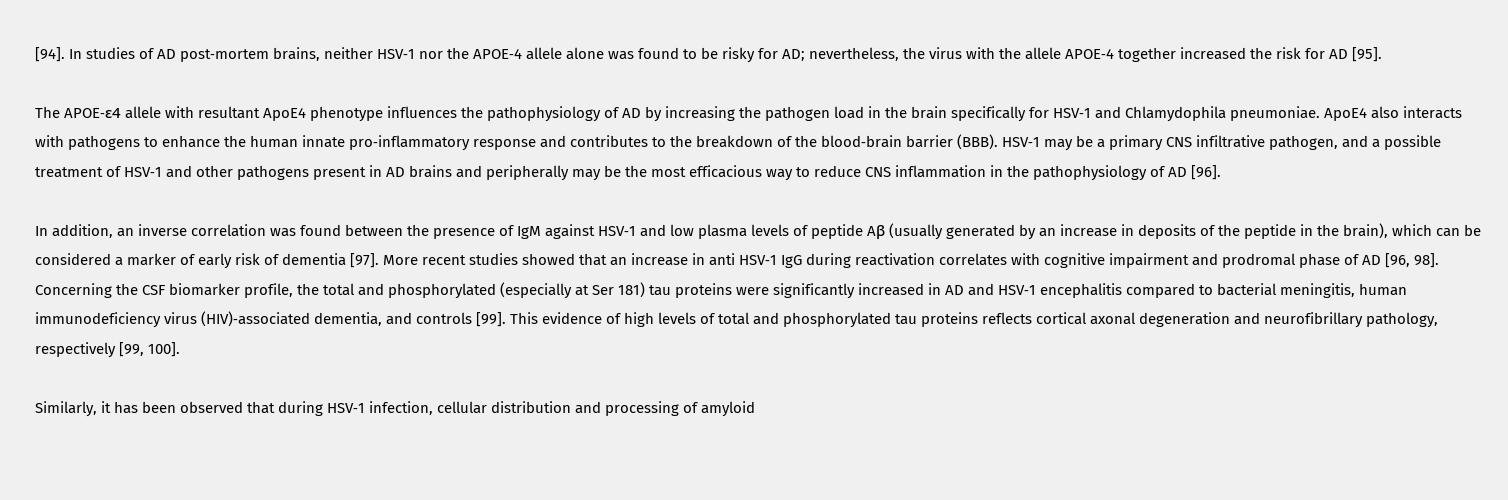[94]. In studies of AD post‐mortem brains, neither HSV‐1 nor the APOE‐4 allele alone was found to be risky for AD; nevertheless, the virus with the allele APOE‐4 together increased the risk for AD [95].

The APOE‐ε4 allele with resultant ApoE4 phenotype influences the pathophysiology of AD by increasing the pathogen load in the brain specifically for HSV‐1 and Chlamydophila pneumoniae. ApoE4 also interacts with pathogens to enhance the human innate pro‐inflammatory response and contributes to the breakdown of the blood‐brain barrier (BBB). HSV‐1 may be a primary CNS infiltrative pathogen, and a possible treatment of HSV‐1 and other pathogens present in AD brains and peripherally may be the most efficacious way to reduce CNS inflammation in the pathophysiology of AD [96].

In addition, an inverse correlation was found between the presence of IgM against HSV‐1 and low plasma levels of peptide Aβ (usually generated by an increase in deposits of the peptide in the brain), which can be considered a marker of early risk of dementia [97]. More recent studies showed that an increase in anti HSV‐1 IgG during reactivation correlates with cognitive impairment and prodromal phase of AD [96, 98]. Concerning the CSF biomarker profile, the total and phosphorylated (especially at Ser 181) tau proteins were significantly increased in AD and HSV‐1 encephalitis compared to bacterial meningitis, human immunodeficiency virus (HIV)‐associated dementia, and controls [99]. This evidence of high levels of total and phosphorylated tau proteins reflects cortical axonal degeneration and neurofibrillary pathology, respectively [99, 100].

Similarly, it has been observed that during HSV‐1 infection, cellular distribution and processing of amyloid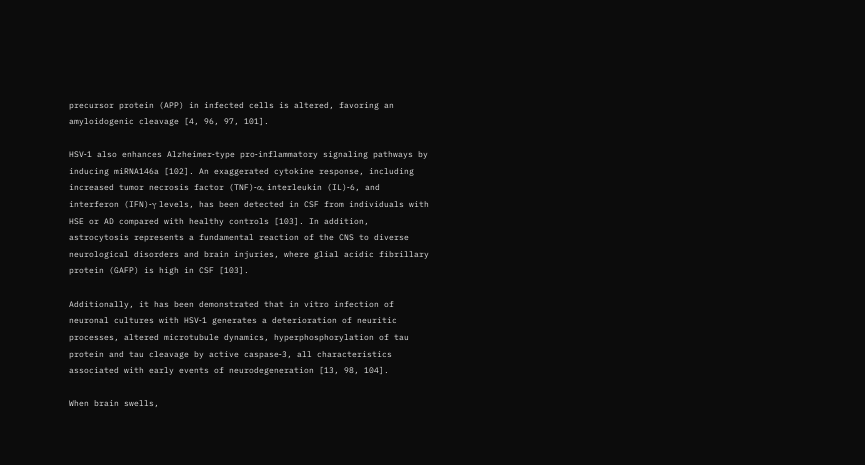precursor protein (APP) in infected cells is altered, favoring an amyloidogenic cleavage [4, 96, 97, 101].

HSV‐1 also enhances Alzheimer‐type pro‐inflammatory signaling pathways by inducing miRNA146a [102]. An exaggerated cytokine response, including increased tumor necrosis factor (TNF)‐α, interleukin (IL)‐6, and interferon (IFN)‐γ levels, has been detected in CSF from individuals with HSE or AD compared with healthy controls [103]. In addition, astrocytosis represents a fundamental reaction of the CNS to diverse neurological disorders and brain injuries, where glial acidic fibrillary protein (GAFP) is high in CSF [103].

Additionally, it has been demonstrated that in vitro infection of neuronal cultures with HSV‐1 generates a deterioration of neuritic processes, altered microtubule dynamics, hyperphosphorylation of tau protein and tau cleavage by active caspase‐3, all characteristics associated with early events of neurodegeneration [13, 98, 104].

When brain swells,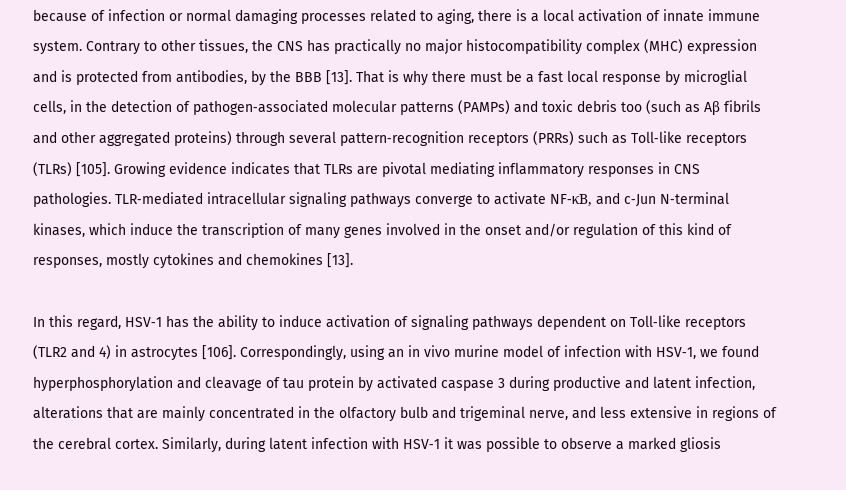because of infection or normal damaging processes related to aging, there is a local activation of innate immune system. Contrary to other tissues, the CNS has practically no major histocompatibility complex (MHC) expression and is protected from antibodies, by the BBB [13]. That is why there must be a fast local response by microglial cells, in the detection of pathogen‐associated molecular patterns (PAMPs) and toxic debris too (such as Aβ fibrils and other aggregated proteins) through several pattern‐recognition receptors (PRRs) such as Toll‐like receptors (TLRs) [105]. Growing evidence indicates that TLRs are pivotal mediating inflammatory responses in CNS pathologies. TLR‐mediated intracellular signaling pathways converge to activate NF‐κB, and c‐Jun N‐terminal kinases, which induce the transcription of many genes involved in the onset and/or regulation of this kind of responses, mostly cytokines and chemokines [13].

In this regard, HSV‐1 has the ability to induce activation of signaling pathways dependent on Toll‐like receptors (TLR2 and 4) in astrocytes [106]. Correspondingly, using an in vivo murine model of infection with HSV‐1, we found hyperphosphorylation and cleavage of tau protein by activated caspase 3 during productive and latent infection, alterations that are mainly concentrated in the olfactory bulb and trigeminal nerve, and less extensive in regions of the cerebral cortex. Similarly, during latent infection with HSV‐1 it was possible to observe a marked gliosis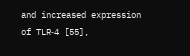and increased expression of TLR‐4 [55],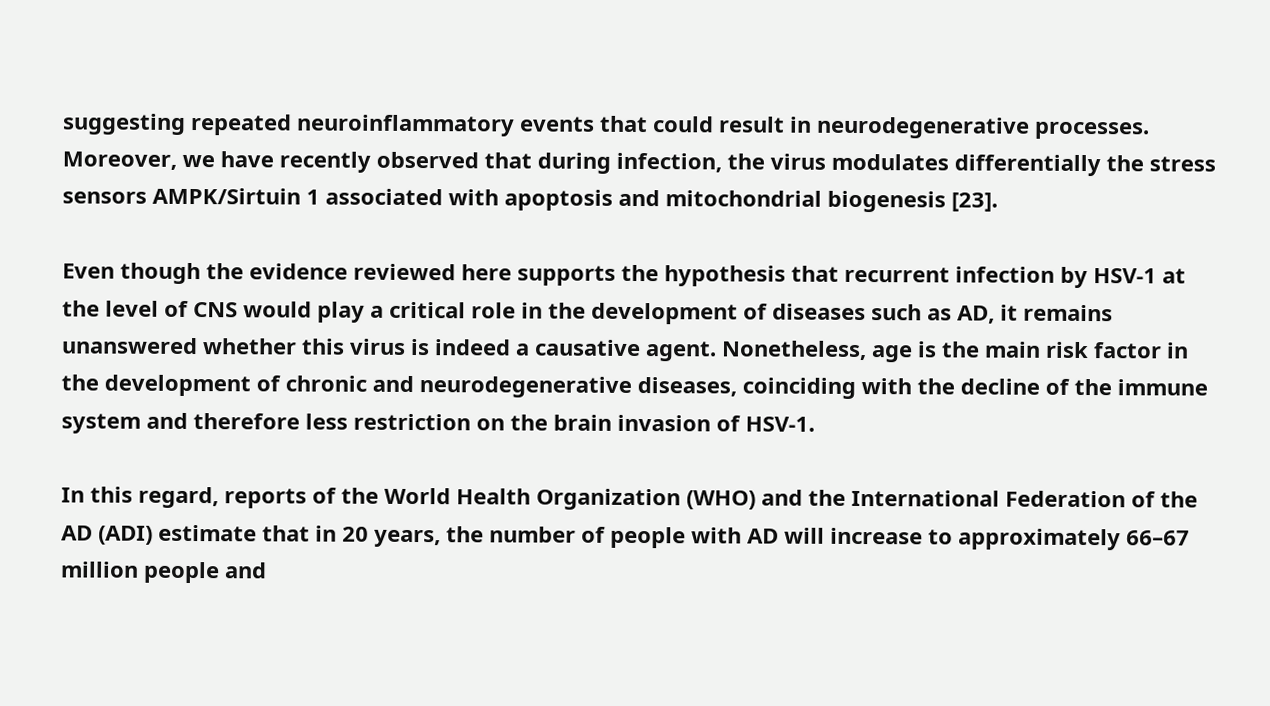suggesting repeated neuroinflammatory events that could result in neurodegenerative processes. Moreover, we have recently observed that during infection, the virus modulates differentially the stress sensors AMPK/Sirtuin 1 associated with apoptosis and mitochondrial biogenesis [23].

Even though the evidence reviewed here supports the hypothesis that recurrent infection by HSV‐1 at the level of CNS would play a critical role in the development of diseases such as AD, it remains unanswered whether this virus is indeed a causative agent. Nonetheless, age is the main risk factor in the development of chronic and neurodegenerative diseases, coinciding with the decline of the immune system and therefore less restriction on the brain invasion of HSV‐1.

In this regard, reports of the World Health Organization (WHO) and the International Federation of the AD (ADI) estimate that in 20 years, the number of people with AD will increase to approximately 66–67 million people and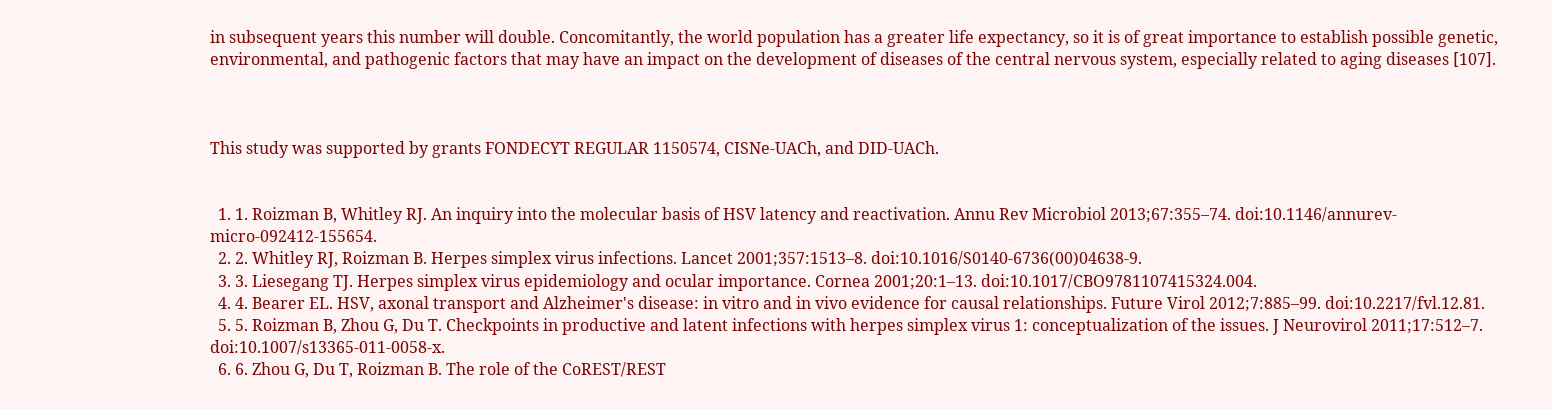in subsequent years this number will double. Concomitantly, the world population has a greater life expectancy, so it is of great importance to establish possible genetic, environmental, and pathogenic factors that may have an impact on the development of diseases of the central nervous system, especially related to aging diseases [107].



This study was supported by grants FONDECYT REGULAR 1150574, CISNe‐UACh, and DID‐UACh.


  1. 1. Roizman B, Whitley RJ. An inquiry into the molecular basis of HSV latency and reactivation. Annu Rev Microbiol 2013;67:355–74. doi:10.1146/annurev‐micro‐092412‐155654.
  2. 2. Whitley RJ, Roizman B. Herpes simplex virus infections. Lancet 2001;357:1513–8. doi:10.1016/S0140‐6736(00)04638‐9.
  3. 3. Liesegang TJ. Herpes simplex virus epidemiology and ocular importance. Cornea 2001;20:1–13. doi:10.1017/CBO9781107415324.004.
  4. 4. Bearer EL. HSV, axonal transport and Alzheimer's disease: in vitro and in vivo evidence for causal relationships. Future Virol 2012;7:885–99. doi:10.2217/fvl.12.81.
  5. 5. Roizman B, Zhou G, Du T. Checkpoints in productive and latent infections with herpes simplex virus 1: conceptualization of the issues. J Neurovirol 2011;17:512–7. doi:10.1007/s13365‐011‐0058‐x.
  6. 6. Zhou G, Du T, Roizman B. The role of the CoREST/REST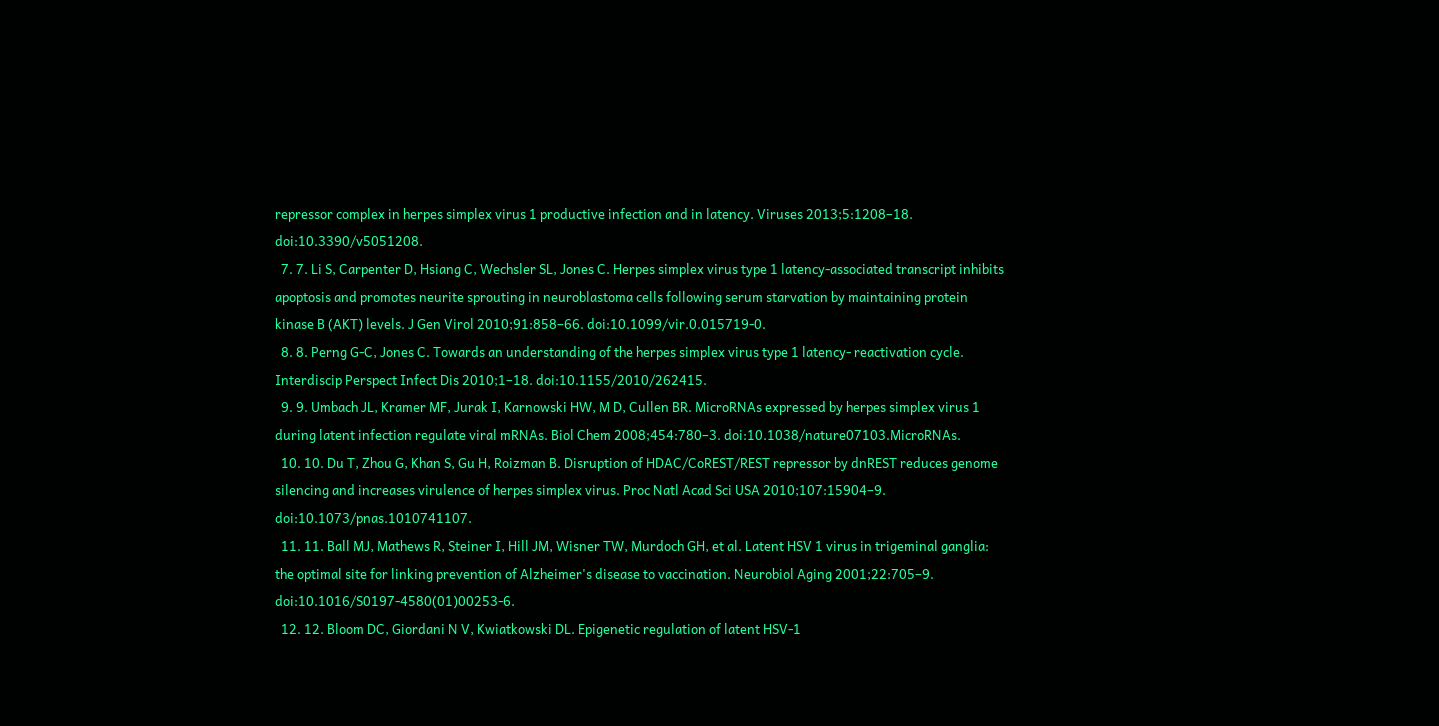repressor complex in herpes simplex virus 1 productive infection and in latency. Viruses 2013;5:1208–18. doi:10.3390/v5051208.
  7. 7. Li S, Carpenter D, Hsiang C, Wechsler SL, Jones C. Herpes simplex virus type 1 latency‐associated transcript inhibits apoptosis and promotes neurite sprouting in neuroblastoma cells following serum starvation by maintaining protein kinase B (AKT) levels. J Gen Virol 2010;91:858–66. doi:10.1099/vir.0.015719‐0.
  8. 8. Perng G‐C, Jones C. Towards an understanding of the herpes simplex virus type 1 latency‐ reactivation cycle. Interdiscip Perspect Infect Dis 2010;1–18. doi:10.1155/2010/262415.
  9. 9. Umbach JL, Kramer MF, Jurak I, Karnowski HW, M D, Cullen BR. MicroRNAs expressed by herpes simplex virus 1 during latent infection regulate viral mRNAs. Biol Chem 2008;454:780–3. doi:10.1038/nature07103.MicroRNAs.
  10. 10. Du T, Zhou G, Khan S, Gu H, Roizman B. Disruption of HDAC/CoREST/REST repressor by dnREST reduces genome silencing and increases virulence of herpes simplex virus. Proc Natl Acad Sci USA 2010;107:15904–9. doi:10.1073/pnas.1010741107.
  11. 11. Ball MJ, Mathews R, Steiner I, Hill JM, Wisner TW, Murdoch GH, et al. Latent HSV 1 virus in trigeminal ganglia: the optimal site for linking prevention of Alzheimer's disease to vaccination. Neurobiol Aging 2001;22:705–9. doi:10.1016/S0197‐4580(01)00253‐6.
  12. 12. Bloom DC, Giordani N V, Kwiatkowski DL. Epigenetic regulation of latent HSV‐1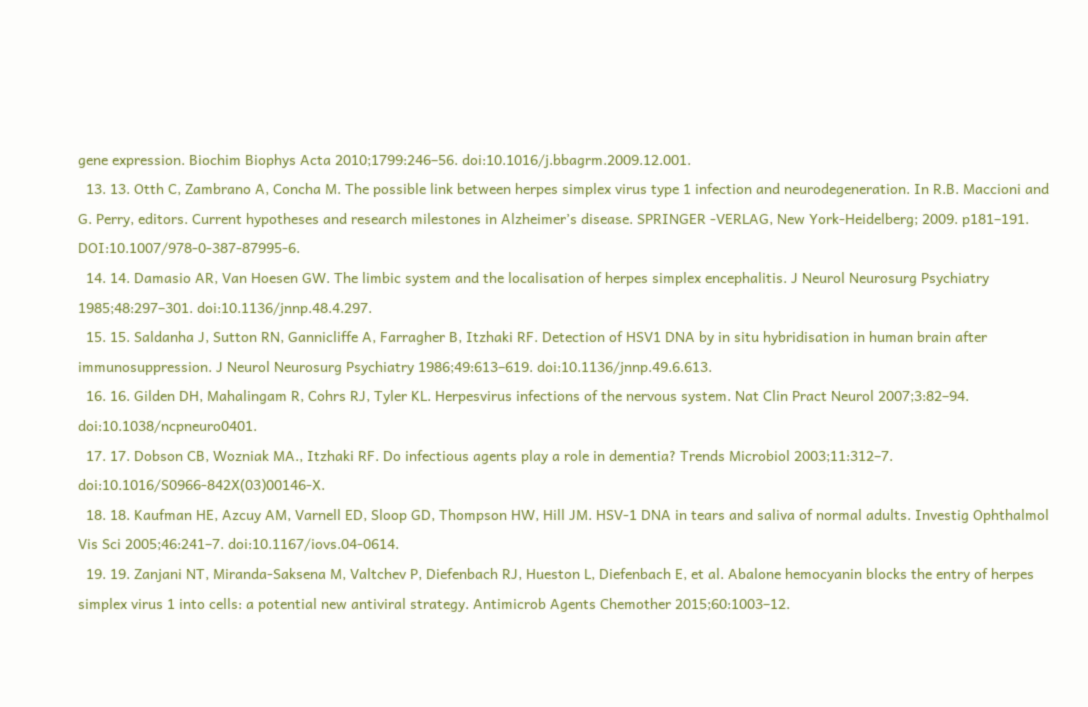gene expression. Biochim Biophys Acta 2010;1799:246–56. doi:10.1016/j.bbagrm.2009.12.001.
  13. 13. Otth C, Zambrano A, Concha M. The possible link between herpes simplex virus type 1 infection and neurodegeneration. In R.B. Maccioni and G. Perry, editors. Current hypotheses and research milestones in Alzheimer’s disease. SPRINGER -VERLAG, New York-Heidelberg; 2009. p181–191. DOI:10.1007/978-0-387-87995-6.
  14. 14. Damasio AR, Van Hoesen GW. The limbic system and the localisation of herpes simplex encephalitis. J Neurol Neurosurg Psychiatry 1985;48:297–301. doi:10.1136/jnnp.48.4.297.
  15. 15. Saldanha J, Sutton RN, Gannicliffe A, Farragher B, Itzhaki RF. Detection of HSV1 DNA by in situ hybridisation in human brain after immunosuppression. J Neurol Neurosurg Psychiatry 1986;49:613–619. doi:10.1136/jnnp.49.6.613.
  16. 16. Gilden DH, Mahalingam R, Cohrs RJ, Tyler KL. Herpesvirus infections of the nervous system. Nat Clin Pract Neurol 2007;3:82–94. doi:10.1038/ncpneuro0401.
  17. 17. Dobson CB, Wozniak MA., Itzhaki RF. Do infectious agents play a role in dementia? Trends Microbiol 2003;11:312–7. doi:10.1016/S0966‐842X(03)00146‐X.
  18. 18. Kaufman HE, Azcuy AM, Varnell ED, Sloop GD, Thompson HW, Hill JM. HSV‐1 DNA in tears and saliva of normal adults. Investig Ophthalmol Vis Sci 2005;46:241–7. doi:10.1167/iovs.04‐0614.
  19. 19. Zanjani NT, Miranda‐Saksena M, Valtchev P, Diefenbach RJ, Hueston L, Diefenbach E, et al. Abalone hemocyanin blocks the entry of herpes simplex virus 1 into cells: a potential new antiviral strategy. Antimicrob Agents Chemother 2015;60:1003–12.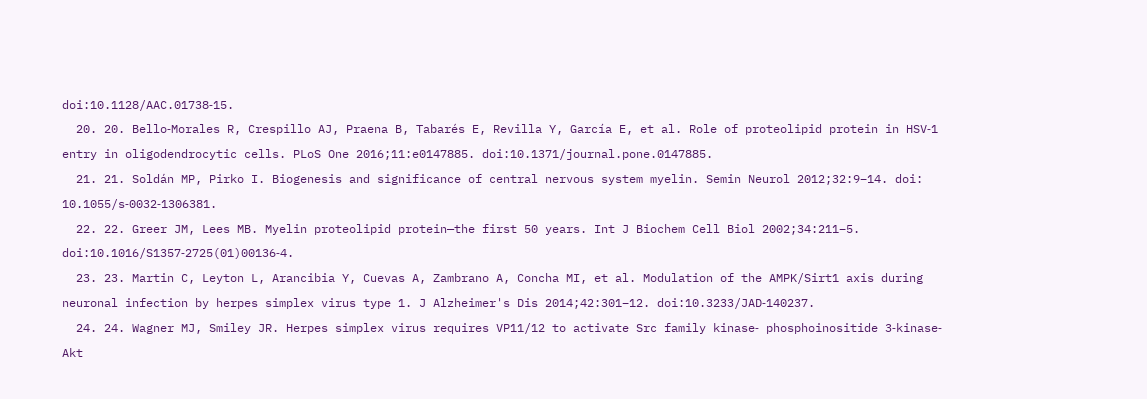doi:10.1128/AAC.01738‐15.
  20. 20. Bello‐Morales R, Crespillo AJ, Praena B, Tabarés E, Revilla Y, García E, et al. Role of proteolipid protein in HSV‐1 entry in oligodendrocytic cells. PLoS One 2016;11:e0147885. doi:10.1371/journal.pone.0147885.
  21. 21. Soldán MP, Pirko I. Biogenesis and significance of central nervous system myelin. Semin Neurol 2012;32:9–14. doi: 10.1055/s‐0032‐1306381.
  22. 22. Greer JM, Lees MB. Myelin proteolipid protein—the first 50 years. Int J Biochem Cell Biol 2002;34:211–5. doi:10.1016/S1357‐2725(01)00136‐4.
  23. 23. Martin C, Leyton L, Arancibia Y, Cuevas A, Zambrano A, Concha MI, et al. Modulation of the AMPK/Sirt1 axis during neuronal infection by herpes simplex virus type 1. J Alzheimer's Dis 2014;42:301–12. doi:10.3233/JAD‐140237.
  24. 24. Wagner MJ, Smiley JR. Herpes simplex virus requires VP11/12 to activate Src family kinase‐ phosphoinositide 3‐kinase‐Akt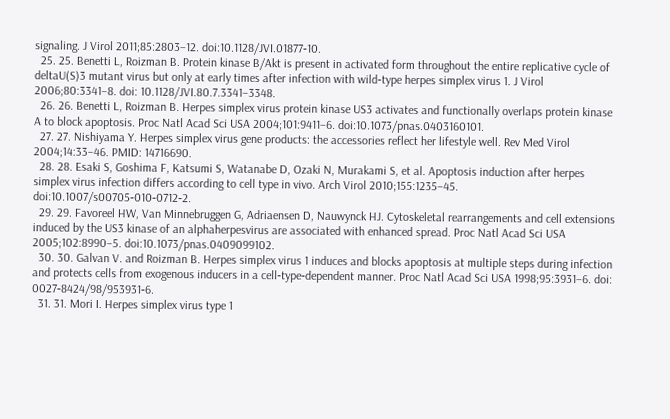signaling. J Virol 2011;85:2803–12. doi:10.1128/JVI.01877‐10.
  25. 25. Benetti L, Roizman B. Protein kinase B/Akt is present in activated form throughout the entire replicative cycle of deltaU(S)3 mutant virus but only at early times after infection with wild‐type herpes simplex virus 1. J Virol 2006;80:3341–8. doi: 10.1128/JVI.80.7.3341–3348.
  26. 26. Benetti L, Roizman B. Herpes simplex virus protein kinase US3 activates and functionally overlaps protein kinase A to block apoptosis. Proc Natl Acad Sci USA 2004;101:9411–6. doi:10.1073/pnas.0403160101.
  27. 27. Nishiyama Y. Herpes simplex virus gene products: the accessories reflect her lifestyle well. Rev Med Virol 2004;14:33–46. PMID: 14716690.
  28. 28. Esaki S, Goshima F, Katsumi S, Watanabe D, Ozaki N, Murakami S, et al. Apoptosis induction after herpes simplex virus infection differs according to cell type in vivo. Arch Virol 2010;155:1235–45. doi:10.1007/s00705‐010‐0712‐2.
  29. 29. Favoreel HW, Van Minnebruggen G, Adriaensen D, Nauwynck HJ. Cytoskeletal rearrangements and cell extensions induced by the US3 kinase of an alphaherpesvirus are associated with enhanced spread. Proc Natl Acad Sci USA 2005;102:8990–5. doi:10.1073/pnas.0409099102.
  30. 30. Galvan V. and Roizman B. Herpes simplex virus 1 induces and blocks apoptosis at multiple steps during infection and protects cells from exogenous inducers in a cell‐type‐dependent manner. Proc Natl Acad Sci USA 1998;95:3931–6. doi: 0027‐8424/98/953931‐6.
  31. 31. Mori I. Herpes simplex virus type 1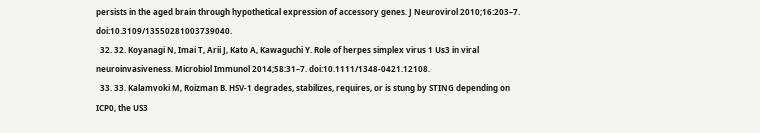persists in the aged brain through hypothetical expression of accessory genes. J Neurovirol 2010;16:203–7. doi:10.3109/13550281003739040.
  32. 32. Koyanagi N, Imai T, Arii J, Kato A, Kawaguchi Y. Role of herpes simplex virus 1 Us3 in viral neuroinvasiveness. Microbiol Immunol 2014;58:31–7. doi:10.1111/1348‐0421.12108.
  33. 33. Kalamvoki M, Roizman B. HSV‐1 degrades, stabilizes, requires, or is stung by STING depending on ICP0, the US3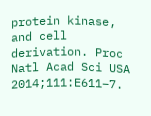protein kinase, and cell derivation. Proc Natl Acad Sci USA 2014;111:E611–7.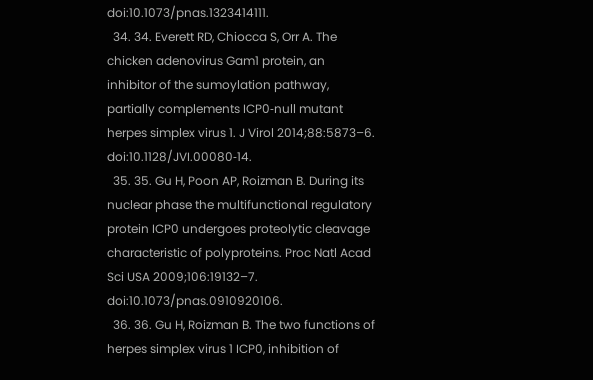doi:10.1073/pnas.1323414111.
  34. 34. Everett RD, Chiocca S, Orr A. The chicken adenovirus Gam1 protein, an inhibitor of the sumoylation pathway, partially complements ICP0‐null mutant herpes simplex virus 1. J Virol 2014;88:5873–6. doi:10.1128/JVI.00080‐14.
  35. 35. Gu H, Poon AP, Roizman B. During its nuclear phase the multifunctional regulatory protein ICP0 undergoes proteolytic cleavage characteristic of polyproteins. Proc Natl Acad Sci USA 2009;106:19132–7. doi:10.1073/pnas.0910920106.
  36. 36. Gu H, Roizman B. The two functions of herpes simplex virus 1 ICP0, inhibition of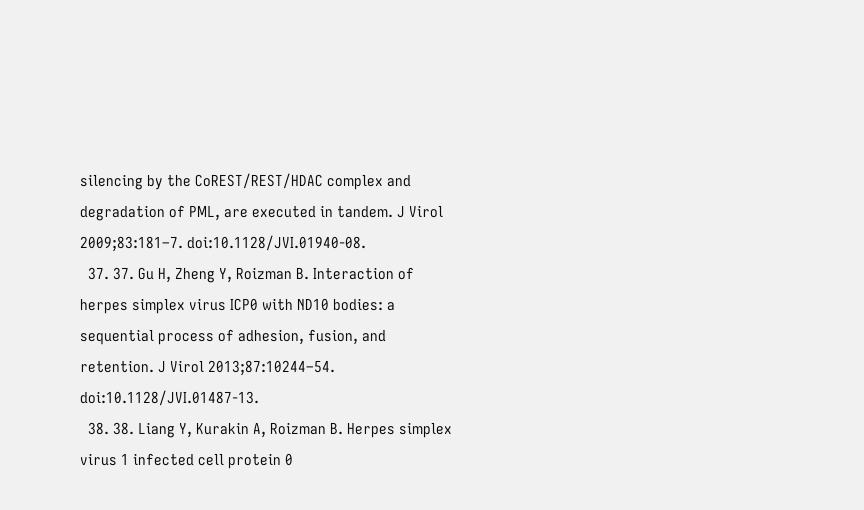silencing by the CoREST/REST/HDAC complex and degradation of PML, are executed in tandem. J Virol 2009;83:181–7. doi:10.1128/JVI.01940‐08.
  37. 37. Gu H, Zheng Y, Roizman B. Interaction of herpes simplex virus ICP0 with ND10 bodies: a sequential process of adhesion, fusion, and retention. J Virol 2013;87:10244–54. doi:10.1128/JVI.01487‐13.
  38. 38. Liang Y, Kurakin A, Roizman B. Herpes simplex virus 1 infected cell protein 0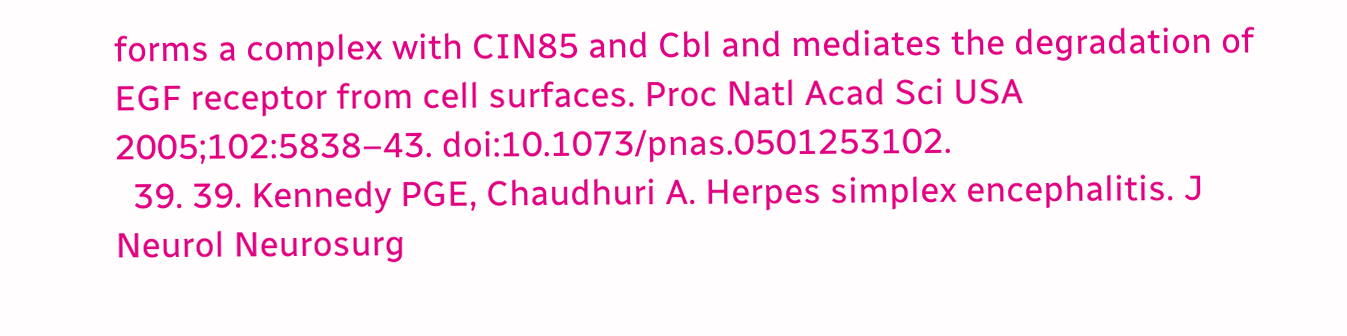forms a complex with CIN85 and Cbl and mediates the degradation of EGF receptor from cell surfaces. Proc Natl Acad Sci USA 2005;102:5838–43. doi:10.1073/pnas.0501253102.
  39. 39. Kennedy PGE, Chaudhuri A. Herpes simplex encephalitis. J Neurol Neurosurg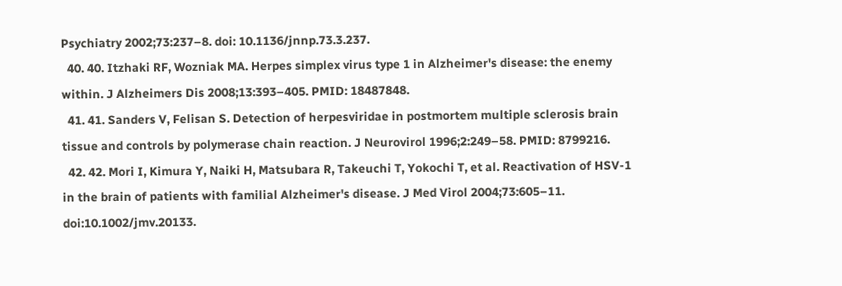Psychiatry 2002;73:237–8. doi: 10.1136/jnnp.73.3.237.
  40. 40. Itzhaki RF, Wozniak MA. Herpes simplex virus type 1 in Alzheimer's disease: the enemy within. J Alzheimers Dis 2008;13:393–405. PMID: 18487848.
  41. 41. Sanders V, Felisan S. Detection of herpesviridae in postmortem multiple sclerosis brain tissue and controls by polymerase chain reaction. J Neurovirol 1996;2:249–58. PMID: 8799216.
  42. 42. Mori I, Kimura Y, Naiki H, Matsubara R, Takeuchi T, Yokochi T, et al. Reactivation of HSV‐1 in the brain of patients with familial Alzheimer's disease. J Med Virol 2004;73:605–11. doi:10.1002/jmv.20133.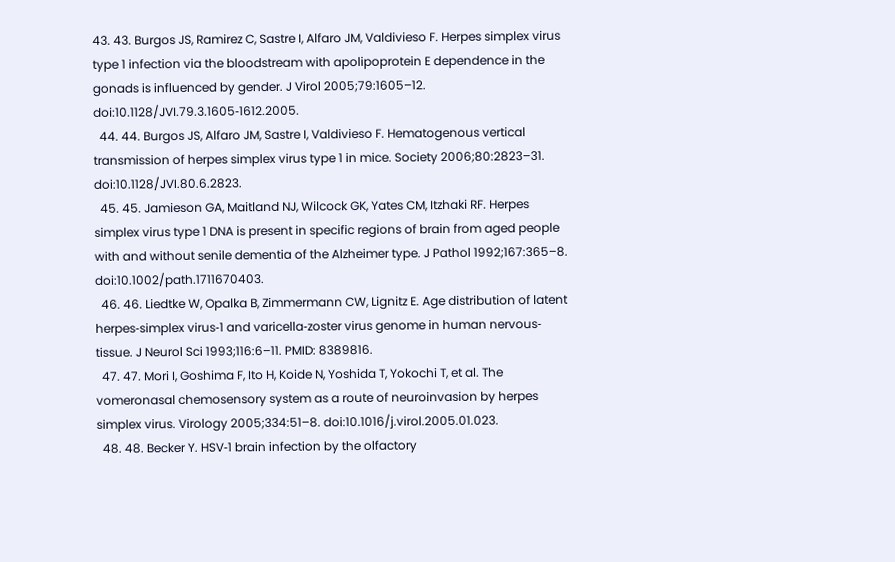43. 43. Burgos JS, Ramirez C, Sastre I, Alfaro JM, Valdivieso F. Herpes simplex virus type 1 infection via the bloodstream with apolipoprotein E dependence in the gonads is influenced by gender. J Virol 2005;79:1605–12. doi:10.1128/JVI.79.3.1605‐1612.2005.
  44. 44. Burgos JS, Alfaro JM, Sastre I, Valdivieso F. Hematogenous vertical transmission of herpes simplex virus type 1 in mice. Society 2006;80:2823–31. doi:10.1128/JVI.80.6.2823.
  45. 45. Jamieson GA, Maitland NJ, Wilcock GK, Yates CM, Itzhaki RF. Herpes simplex virus type 1 DNA is present in specific regions of brain from aged people with and without senile dementia of the Alzheimer type. J Pathol 1992;167:365–8. doi:10.1002/path.1711670403.
  46. 46. Liedtke W, Opalka B, Zimmermann CW, Lignitz E. Age distribution of latent herpes‐simplex virus‐1 and varicella‐zoster virus genome in human nervous‐tissue. J Neurol Sci 1993;116:6–11. PMID: 8389816.
  47. 47. Mori I, Goshima F, Ito H, Koide N, Yoshida T, Yokochi T, et al. The vomeronasal chemosensory system as a route of neuroinvasion by herpes simplex virus. Virology 2005;334:51–8. doi:10.1016/j.virol.2005.01.023.
  48. 48. Becker Y. HSV‐1 brain infection by the olfactory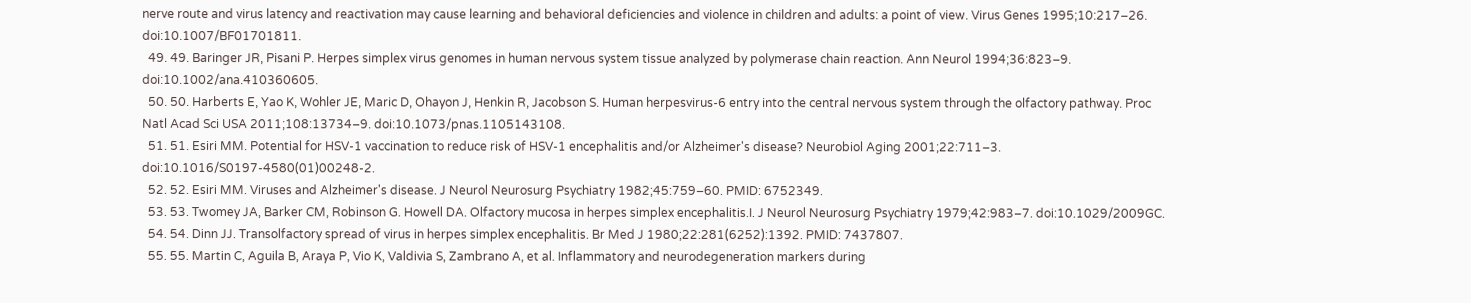nerve route and virus latency and reactivation may cause learning and behavioral deficiencies and violence in children and adults: a point of view. Virus Genes 1995;10:217–26. doi:10.1007/BF01701811.
  49. 49. Baringer JR, Pisani P. Herpes simplex virus genomes in human nervous system tissue analyzed by polymerase chain reaction. Ann Neurol 1994;36:823–9. doi:10.1002/ana.410360605.
  50. 50. Harberts E, Yao K, Wohler JE, Maric D, Ohayon J, Henkin R, Jacobson S. Human herpesvirus‐6 entry into the central nervous system through the olfactory pathway. Proc Natl Acad Sci USA 2011;108:13734–9. doi:10.1073/pnas.1105143108.
  51. 51. Esiri MM. Potential for HSV‐1 vaccination to reduce risk of HSV‐1 encephalitis and/or Alzheimer's disease? Neurobiol Aging 2001;22:711–3. doi:10.1016/S0197‐4580(01)00248‐2.
  52. 52. Esiri MM. Viruses and Alzheimer's disease. J Neurol Neurosurg Psychiatry 1982;45:759–60. PMID: 6752349.
  53. 53. Twomey JA, Barker CM, Robinson G. Howell DA. Olfactory mucosa in herpes simplex encephalitis.I. J Neurol Neurosurg Psychiatry 1979;42:983–7. doi:10.1029/2009GC.
  54. 54. Dinn JJ. Transolfactory spread of virus in herpes simplex encephalitis. Br Med J 1980;22:281(6252):1392. PMID: 7437807.
  55. 55. Martin C, Aguila B, Araya P, Vio K, Valdivia S, Zambrano A, et al. Inflammatory and neurodegeneration markers during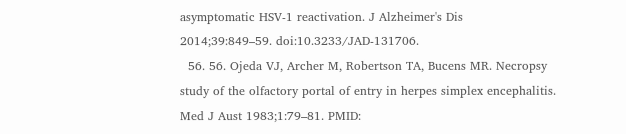asymptomatic HSV‐1 reactivation. J Alzheimer's Dis 2014;39:849–59. doi:10.3233/JAD‐131706.
  56. 56. Ojeda VJ, Archer M, Robertson TA, Bucens MR. Necropsy study of the olfactory portal of entry in herpes simplex encephalitis. Med J Aust 1983;1:79–81. PMID: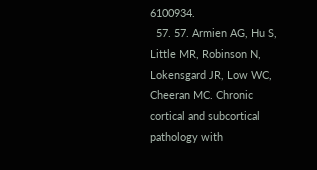6100934.
  57. 57. Armien AG, Hu S, Little MR, Robinson N, Lokensgard JR, Low WC, Cheeran MC. Chronic cortical and subcortical pathology with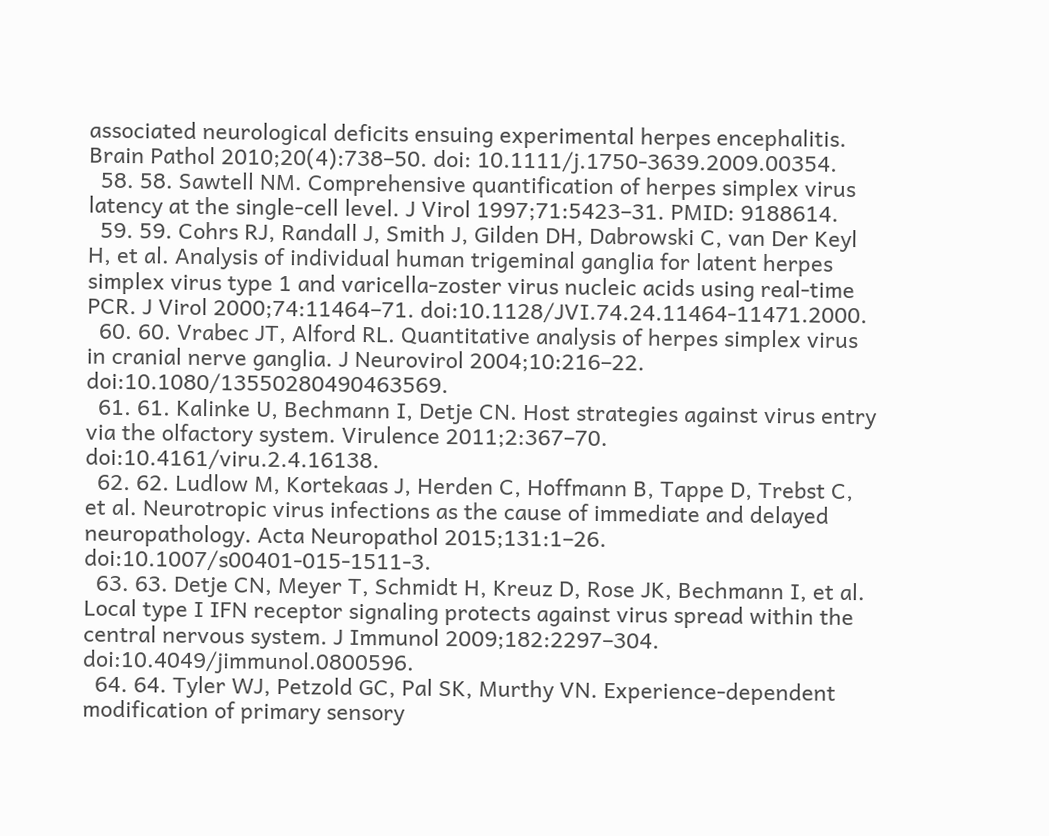associated neurological deficits ensuing experimental herpes encephalitis. Brain Pathol 2010;20(4):738–50. doi: 10.1111/j.1750‐3639.2009.00354.
  58. 58. Sawtell NM. Comprehensive quantification of herpes simplex virus latency at the single‐cell level. J Virol 1997;71:5423–31. PMID: 9188614.
  59. 59. Cohrs RJ, Randall J, Smith J, Gilden DH, Dabrowski C, van Der Keyl H, et al. Analysis of individual human trigeminal ganglia for latent herpes simplex virus type 1 and varicella‐zoster virus nucleic acids using real‐time PCR. J Virol 2000;74:11464–71. doi:10.1128/JVI.74.24.11464‐11471.2000.
  60. 60. Vrabec JT, Alford RL. Quantitative analysis of herpes simplex virus in cranial nerve ganglia. J Neurovirol 2004;10:216–22. doi:10.1080/13550280490463569.
  61. 61. Kalinke U, Bechmann I, Detje CN. Host strategies against virus entry via the olfactory system. Virulence 2011;2:367–70. doi:10.4161/viru.2.4.16138.
  62. 62. Ludlow M, Kortekaas J, Herden C, Hoffmann B, Tappe D, Trebst C, et al. Neurotropic virus infections as the cause of immediate and delayed neuropathology. Acta Neuropathol 2015;131:1–26. doi:10.1007/s00401‐015‐1511‐3.
  63. 63. Detje CN, Meyer T, Schmidt H, Kreuz D, Rose JK, Bechmann I, et al. Local type I IFN receptor signaling protects against virus spread within the central nervous system. J Immunol 2009;182:2297–304. doi:10.4049/jimmunol.0800596.
  64. 64. Tyler WJ, Petzold GC, Pal SK, Murthy VN. Experience‐dependent modification of primary sensory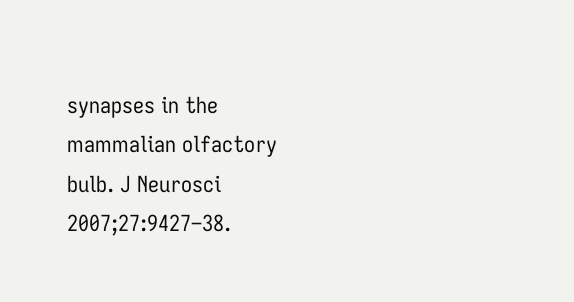synapses in the mammalian olfactory bulb. J Neurosci 2007;27:9427–38.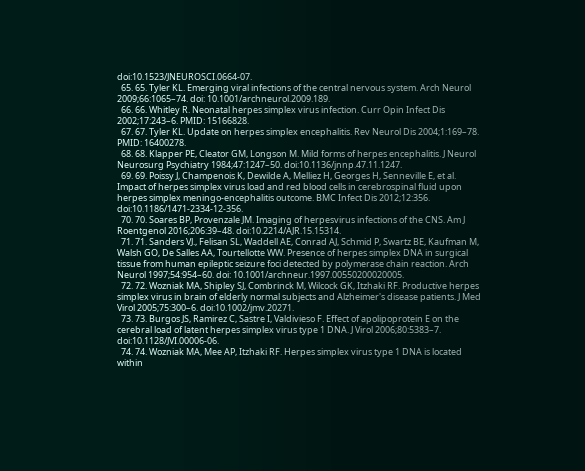doi:10.1523/JNEUROSCI.0664‐07.
  65. 65. Tyler KL. Emerging viral infections of the central nervous system. Arch Neurol 2009;66:1065–74. doi: 10.1001/archneurol.2009.189.
  66. 66. Whitley R. Neonatal herpes simplex virus infection. Curr Opin Infect Dis 2002;17:243–6. PMID: 15166828.
  67. 67. Tyler KL. Update on herpes simplex encephalitis. Rev Neurol Dis 2004;1:169–78. PMID: 16400278.
  68. 68. Klapper PE, Cleator GM, Longson M. Mild forms of herpes encephalitis. J Neurol Neurosurg Psychiatry 1984;47:1247–50. doi:10.1136/jnnp.47.11.1247.
  69. 69. Poissy J, Champenois K, Dewilde A, Melliez H, Georges H, Senneville E, et al. Impact of herpes simplex virus load and red blood cells in cerebrospinal fluid upon herpes simplex meningo‐encephalitis outcome. BMC Infect Dis 2012;12:356. doi:10.1186/1471‐2334‐12‐356.
  70. 70. Soares BP, Provenzale JM. Imaging of herpesvirus infections of the CNS. Am J Roentgenol 2016;206:39–48. doi:10.2214/AJR.15.15314.
  71. 71. Sanders VJ., Felisan SL, Waddell AE, Conrad AJ, Schmid P, Swartz BE, Kaufman M, Walsh GO, De Salles AA, Tourtellotte WW. Presence of herpes simplex DNA in surgical tissue from human epileptic seizure foci detected by polymerase chain reaction. Arch Neurol 1997;54:954–60. doi: 10.1001/archneur.1997.00550200020005.
  72. 72. Wozniak MA, Shipley SJ, Combrinck M, Wilcock GK, Itzhaki RF. Productive herpes simplex virus in brain of elderly normal subjects and Alzheimer's disease patients. J Med Virol 2005;75:300–6. doi:10.1002/jmv.20271.
  73. 73. Burgos JS, Ramirez C, Sastre I, Valdivieso F. Effect of apolipoprotein E on the cerebral load of latent herpes simplex virus type 1 DNA. J Virol 2006;80:5383–7. doi:10.1128/JVI.00006‐06.
  74. 74. Wozniak MA, Mee AP, Itzhaki RF. Herpes simplex virus type 1 DNA is located within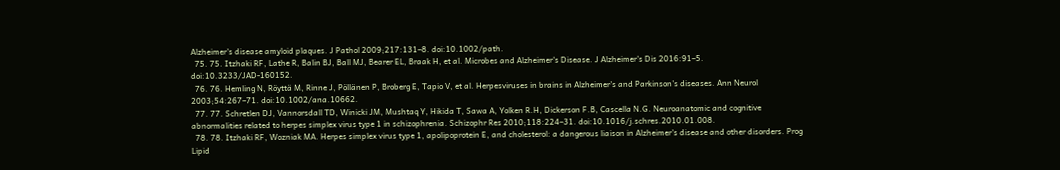Alzheimer's disease amyloid plaques. J Pathol 2009;217:131–8. doi:10.1002/path.
  75. 75. Itzhaki RF, Lathe R, Balin BJ, Ball MJ, Bearer EL, Braak H, et al. Microbes and Alzheimer's Disease. J Alzheimer's Dis 2016:91–5. doi:10.3233/JAD‐160152.
  76. 76. Hemling N, Röyttä M, Rinne J, Pöllänen P, Broberg E, Tapio V, et al. Herpesviruses in brains in Alzheimer's and Parkinson’s diseases. Ann Neurol 2003;54:267–71. doi:10.1002/ana.10662.
  77. 77. Schretlen DJ, Vannorsdall TD, Winicki JM, Mushtaq Y, Hikida T, Sawa A, Yolken R.H, Dickerson F.B, Cascella N.G. Neuroanatomic and cognitive abnormalities related to herpes simplex virus type 1 in schizophrenia. Schizophr Res 2010;118:224–31. doi:10.1016/j.schres.2010.01.008.
  78. 78. Itzhaki RF, Wozniak MA. Herpes simplex virus type 1, apolipoprotein E, and cholesterol: a dangerous liaison in Alzheimer's disease and other disorders. Prog Lipid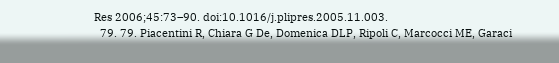Res 2006;45:73–90. doi:10.1016/j.plipres.2005.11.003.
  79. 79. Piacentini R, Chiara G De, Domenica DLP, Ripoli C, Marcocci ME, Garaci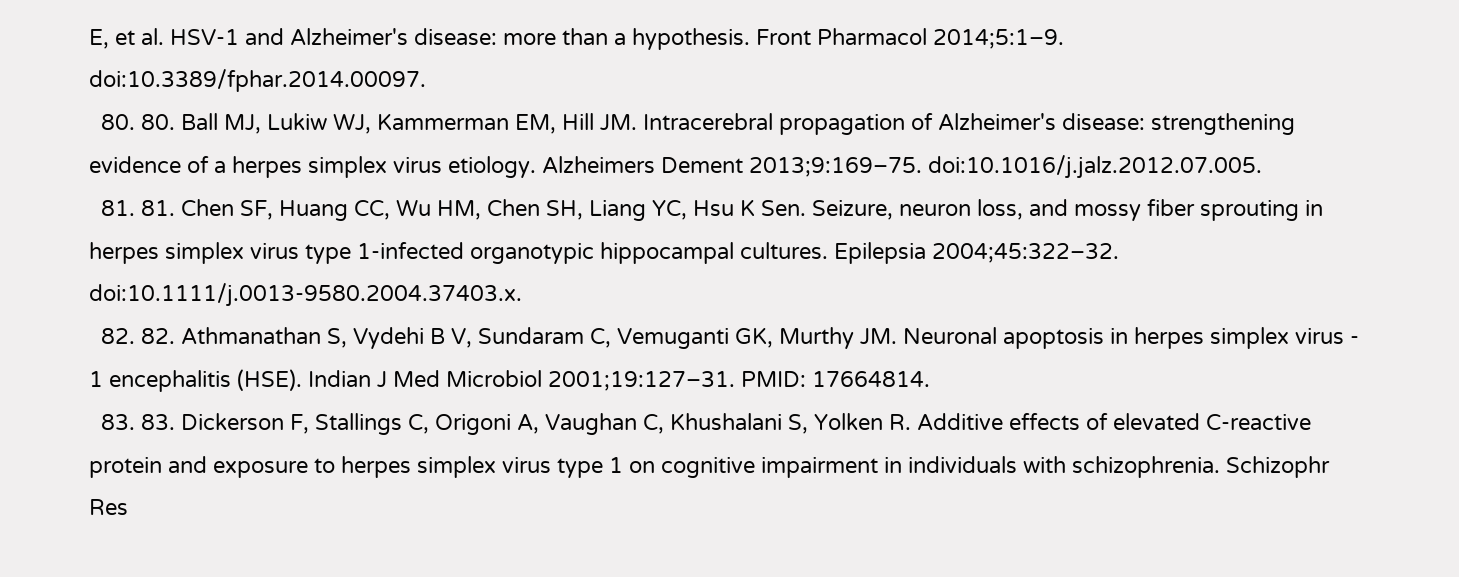E, et al. HSV‐1 and Alzheimer's disease: more than a hypothesis. Front Pharmacol 2014;5:1–9. doi:10.3389/fphar.2014.00097.
  80. 80. Ball MJ, Lukiw WJ, Kammerman EM, Hill JM. Intracerebral propagation of Alzheimer's disease: strengthening evidence of a herpes simplex virus etiology. Alzheimers Dement 2013;9:169–75. doi:10.1016/j.jalz.2012.07.005.
  81. 81. Chen SF, Huang CC, Wu HM, Chen SH, Liang YC, Hsu K Sen. Seizure, neuron loss, and mossy fiber sprouting in herpes simplex virus type 1‐infected organotypic hippocampal cultures. Epilepsia 2004;45:322–32. doi:10.1111/j.0013‐9580.2004.37403.x.
  82. 82. Athmanathan S, Vydehi B V, Sundaram C, Vemuganti GK, Murthy JM. Neuronal apoptosis in herpes simplex virus ‐ 1 encephalitis (HSE). Indian J Med Microbiol 2001;19:127–31. PMID: 17664814.
  83. 83. Dickerson F, Stallings C, Origoni A, Vaughan C, Khushalani S, Yolken R. Additive effects of elevated C‐reactive protein and exposure to herpes simplex virus type 1 on cognitive impairment in individuals with schizophrenia. Schizophr Res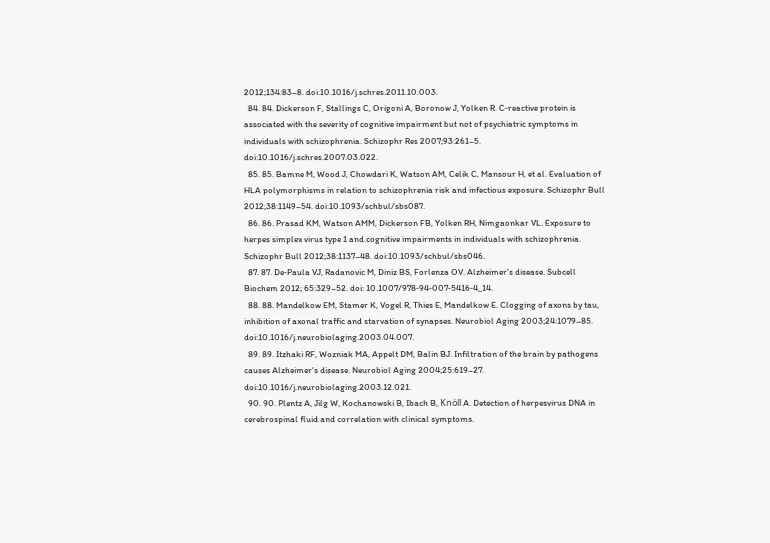2012;134:83–8. doi:10.1016/j.schres.2011.10.003.
  84. 84. Dickerson F, Stallings C, Origoni A, Boronow J, Yolken R. C‐reactive protein is associated with the severity of cognitive impairment but not of psychiatric symptoms in individuals with schizophrenia. Schizophr Res 2007;93:261–5. doi:10.1016/j.schres.2007.03.022.
  85. 85. Bamne M, Wood J, Chowdari K, Watson AM, Celik C, Mansour H, et al. Evaluation of HLA polymorphisms in relation to schizophrenia risk and infectious exposure. Schizophr Bull 2012;38:1149–54. doi:10.1093/schbul/sbs087.
  86. 86. Prasad KM, Watson AMM, Dickerson FB, Yolken RH, Nimgaonkar VL. Exposure to herpes simplex virus type 1 and cognitive impairments in individuals with schizophrenia. Schizophr Bull 2012;38:1137–48. doi:10.1093/schbul/sbs046.
  87. 87. De‐Paula VJ, Radanovic M, Diniz BS, Forlenza OV. Alzheimer's disease. Subcell Biochem 2012; 65:329–52. doi: 10.1007/978‐94‐007‐5416‐4_14.
  88. 88. Mandelkow EM, Stamer K, Vogel R, Thies E, Mandelkow E. Clogging of axons by tau, inhibition of axonal traffic and starvation of synapses. Neurobiol Aging 2003;24:1079–85. doi:10.1016/j.neurobiolaging.2003.04.007.
  89. 89. Itzhaki RF, Wozniak MA, Appelt DM, Balin BJ. Infiltration of the brain by pathogens causes Alzheimer's disease. Neurobiol Aging 2004;25:619–27. doi:10.1016/j.neurobiolaging.2003.12.021.
  90. 90. Plentz A, Jilg W, Kochanowski B, Ibach B, Knöll A. Detection of herpesvirus DNA in cerebrospinal fluid and correlation with clinical symptoms.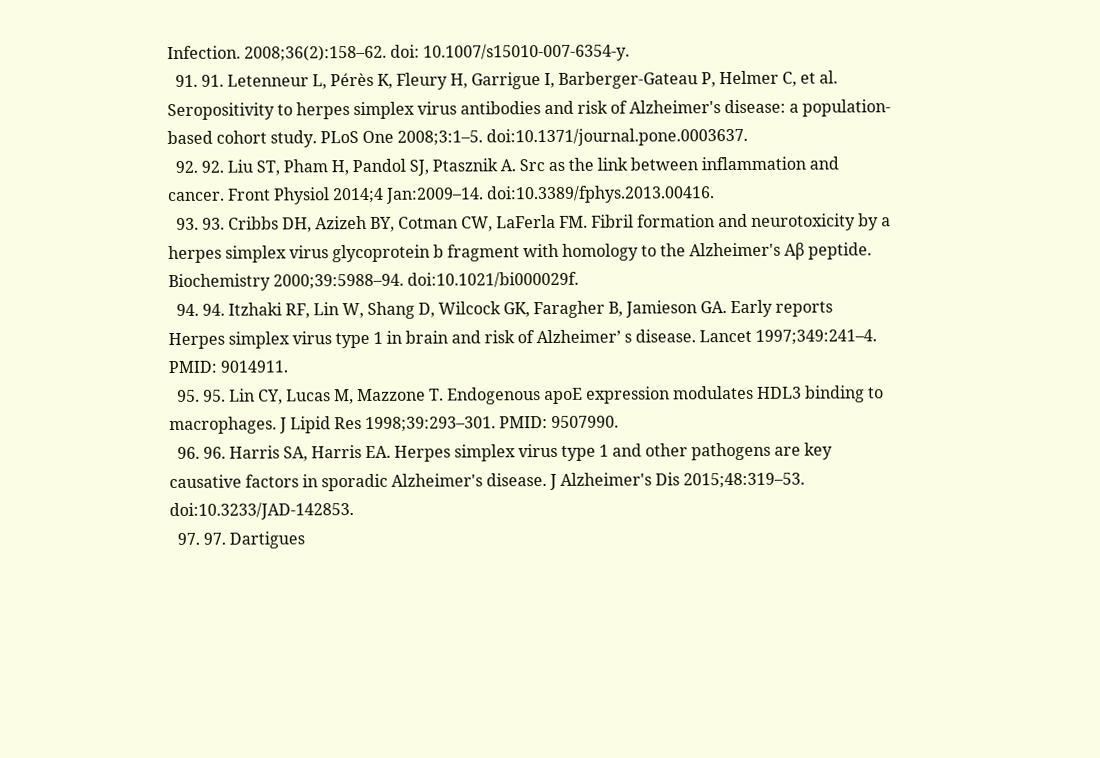Infection. 2008;36(2):158–62. doi: 10.1007/s15010‐007‐6354‐y.
  91. 91. Letenneur L, Pérès K, Fleury H, Garrigue I, Barberger‐Gateau P, Helmer C, et al. Seropositivity to herpes simplex virus antibodies and risk of Alzheimer's disease: a population‐based cohort study. PLoS One 2008;3:1–5. doi:10.1371/journal.pone.0003637.
  92. 92. Liu ST, Pham H, Pandol SJ, Ptasznik A. Src as the link between inflammation and cancer. Front Physiol 2014;4 Jan:2009–14. doi:10.3389/fphys.2013.00416.
  93. 93. Cribbs DH, Azizeh BY, Cotman CW, LaFerla FM. Fibril formation and neurotoxicity by a herpes simplex virus glycoprotein b fragment with homology to the Alzheimer's Aβ peptide. Biochemistry 2000;39:5988–94. doi:10.1021/bi000029f.
  94. 94. Itzhaki RF, Lin W, Shang D, Wilcock GK, Faragher B, Jamieson GA. Early reports Herpes simplex virus type 1 in brain and risk of Alzheimer’ s disease. Lancet 1997;349:241–4. PMID: 9014911.
  95. 95. Lin CY, Lucas M, Mazzone T. Endogenous apoE expression modulates HDL3 binding to macrophages. J Lipid Res 1998;39:293–301. PMID: 9507990.
  96. 96. Harris SA, Harris EA. Herpes simplex virus type 1 and other pathogens are key causative factors in sporadic Alzheimer's disease. J Alzheimer's Dis 2015;48:319–53. doi:10.3233/JAD‐142853.
  97. 97. Dartigues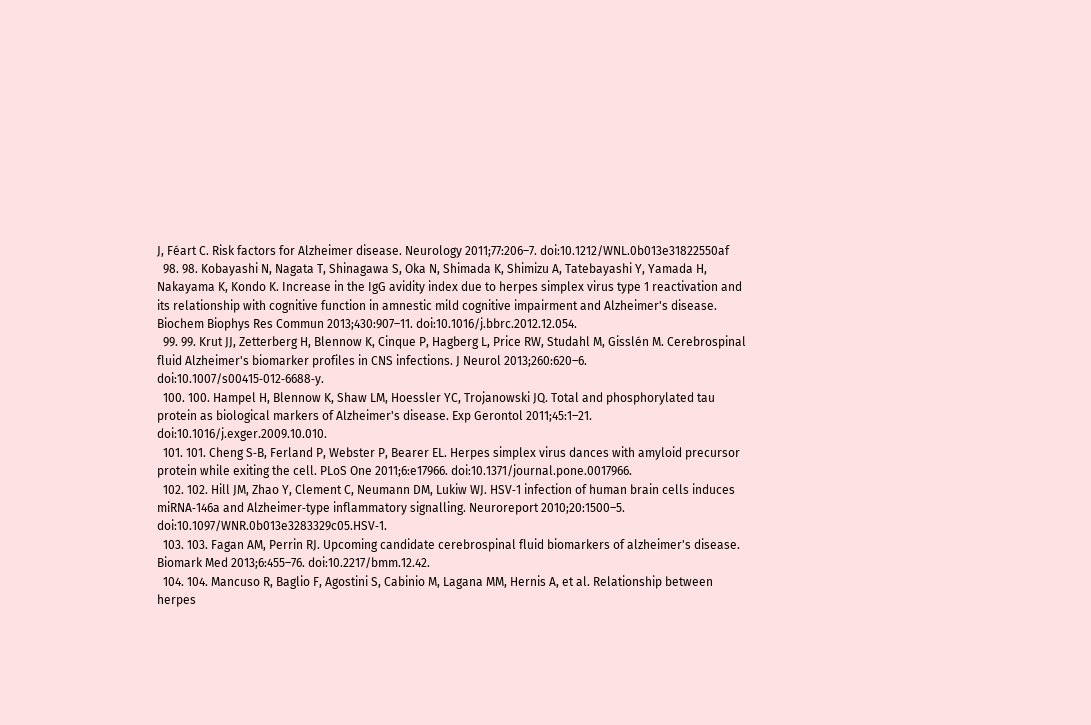J, Féart C. Risk factors for Alzheimer disease. Neurology 2011;77:206–7. doi:10.1212/WNL.0b013e31822550af
  98. 98. Kobayashi N, Nagata T, Shinagawa S, Oka N, Shimada K, Shimizu A, Tatebayashi Y, Yamada H, Nakayama K, Kondo K. Increase in the IgG avidity index due to herpes simplex virus type 1 reactivation and its relationship with cognitive function in amnestic mild cognitive impairment and Alzheimer's disease. Biochem Biophys Res Commun 2013;430:907–11. doi:10.1016/j.bbrc.2012.12.054.
  99. 99. Krut JJ, Zetterberg H, Blennow K, Cinque P, Hagberg L, Price RW, Studahl M, Gisslén M. Cerebrospinal fluid Alzheimer's biomarker profiles in CNS infections. J Neurol 2013;260:620–6. doi:10.1007/s00415‐012‐6688‐y.
  100. 100. Hampel H, Blennow K, Shaw LM, Hoessler YC, Trojanowski JQ. Total and phosphorylated tau protein as biological markers of Alzheimer's disease. Exp Gerontol 2011;45:1–21. doi:10.1016/j.exger.2009.10.010.
  101. 101. Cheng S‐B, Ferland P, Webster P, Bearer EL. Herpes simplex virus dances with amyloid precursor protein while exiting the cell. PLoS One 2011;6:e17966. doi:10.1371/journal.pone.0017966.
  102. 102. Hill JM, Zhao Y, Clement C, Neumann DM, Lukiw WJ. HSV‐1 infection of human brain cells induces miRNA‐146a and Alzheimer‐type inflammatory signalling. Neuroreport 2010;20:1500–5. doi:10.1097/WNR.0b013e3283329c05.HSV‐1.
  103. 103. Fagan AM, Perrin RJ. Upcoming candidate cerebrospinal fluid biomarkers of alzheimer's disease. Biomark Med 2013;6:455–76. doi:10.2217/bmm.12.42.
  104. 104. Mancuso R, Baglio F, Agostini S, Cabinio M, Lagana MM, Hernis A, et al. Relationship between herpes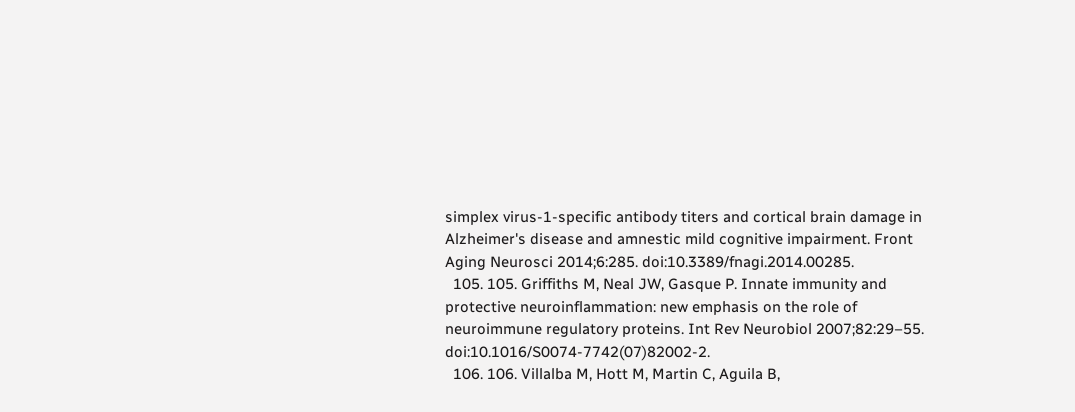simplex virus‐1‐specific antibody titers and cortical brain damage in Alzheimer's disease and amnestic mild cognitive impairment. Front Aging Neurosci 2014;6:285. doi:10.3389/fnagi.2014.00285.
  105. 105. Griffiths M, Neal JW, Gasque P. Innate immunity and protective neuroinflammation: new emphasis on the role of neuroimmune regulatory proteins. Int Rev Neurobiol 2007;82:29–55. doi:10.1016/S0074‐7742(07)82002‐2.
  106. 106. Villalba M, Hott M, Martin C, Aguila B,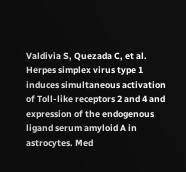Valdivia S, Quezada C, et al. Herpes simplex virus type 1 induces simultaneous activation of Toll‐like receptors 2 and 4 and expression of the endogenous ligand serum amyloid A in astrocytes. Med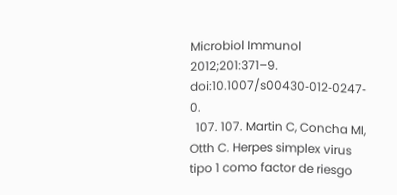Microbiol Immunol 2012;201:371–9. doi:10.1007/s00430‐012‐0247‐ 0.
  107. 107. Martin C, Concha MI, Otth C. Herpes simplex virus tipo 1 como factor de riesgo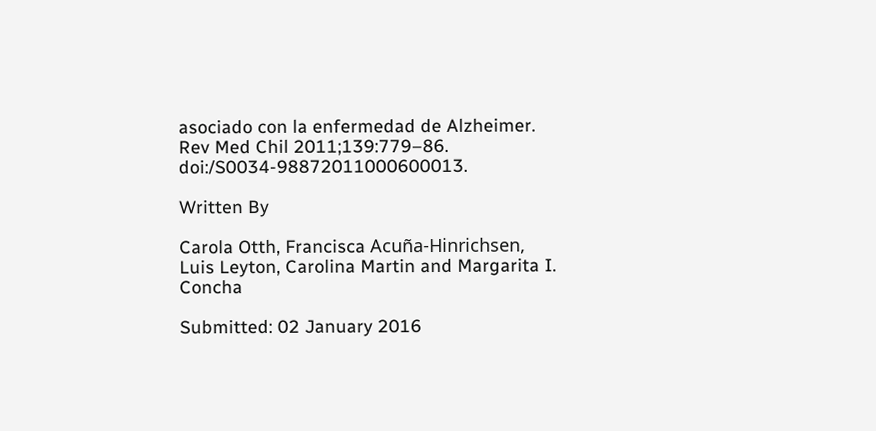asociado con la enfermedad de Alzheimer. Rev Med Chil 2011;139:779–86. doi:/S0034‐98872011000600013.

Written By

Carola Otth, Francisca Acuña‐Hinrichsen, Luis Leyton, Carolina Martin and Margarita I. Concha

Submitted: 02 January 2016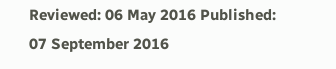Reviewed: 06 May 2016 Published: 07 September 2016